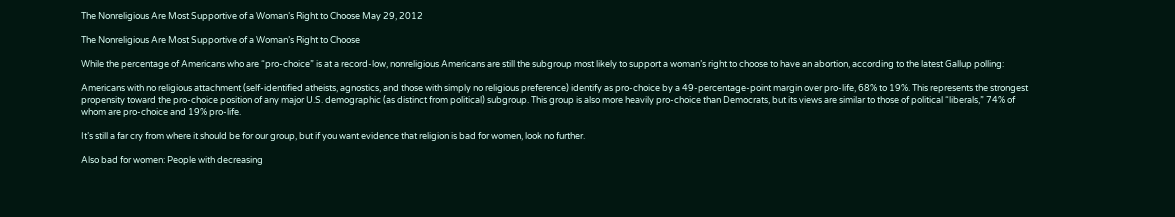The Nonreligious Are Most Supportive of a Woman’s Right to Choose May 29, 2012

The Nonreligious Are Most Supportive of a Woman’s Right to Choose

While the percentage of Americans who are “pro-choice” is at a record-low, nonreligious Americans are still the subgroup most likely to support a woman’s right to choose to have an abortion, according to the latest Gallup polling:

Americans with no religious attachment (self-identified atheists, agnostics, and those with simply no religious preference) identify as pro-choice by a 49-percentage-point margin over pro-life, 68% to 19%. This represents the strongest propensity toward the pro-choice position of any major U.S. demographic (as distinct from political) subgroup. This group is also more heavily pro-choice than Democrats, but its views are similar to those of political “liberals,” 74% of whom are pro-choice and 19% pro-life.

It’s still a far cry from where it should be for our group, but if you want evidence that religion is bad for women, look no further.

Also bad for women: People with decreasing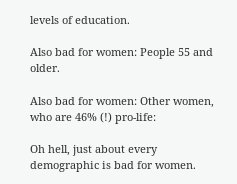levels of education.

Also bad for women: People 55 and older.

Also bad for women: Other women, who are 46% (!) pro-life:

Oh hell, just about every demographic is bad for women.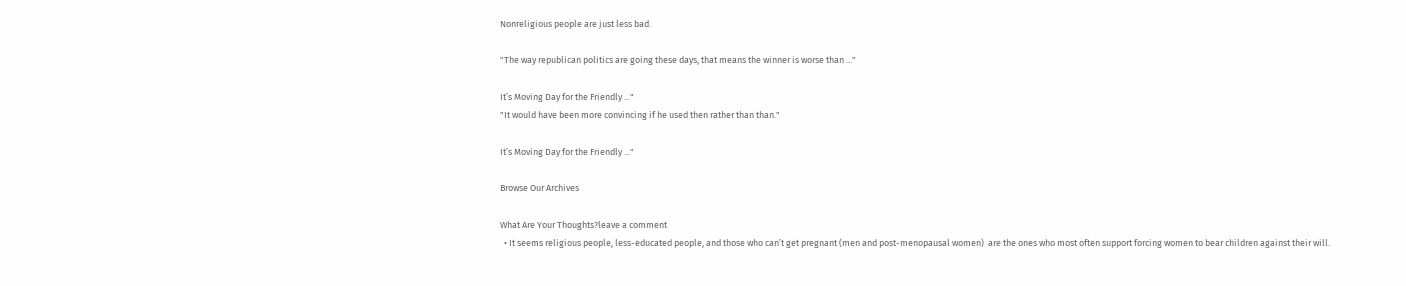Nonreligious people are just less bad.

"The way republican politics are going these days, that means the winner is worse than ..."

It’s Moving Day for the Friendly ..."
"It would have been more convincing if he used then rather than than."

It’s Moving Day for the Friendly ..."

Browse Our Archives

What Are Your Thoughts?leave a comment
  • It seems religious people, less-educated people, and those who can’t get pregnant (men and post-menopausal women)  are the ones who most often support forcing women to bear children against their will.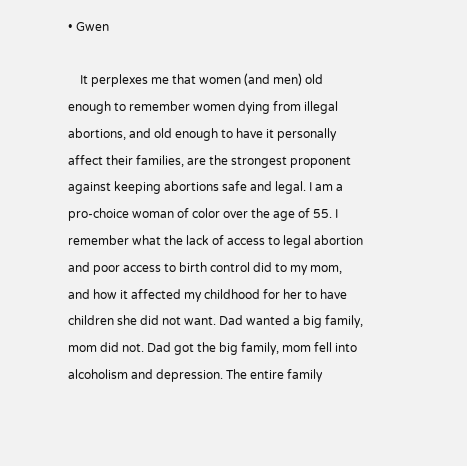• Gwen

    It perplexes me that women (and men) old enough to remember women dying from illegal abortions, and old enough to have it personally affect their families, are the strongest proponent against keeping abortions safe and legal. I am a pro-choice woman of color over the age of 55. I remember what the lack of access to legal abortion and poor access to birth control did to my mom, and how it affected my childhood for her to have children she did not want. Dad wanted a big family, mom did not. Dad got the big family, mom fell into alcoholism and depression. The entire family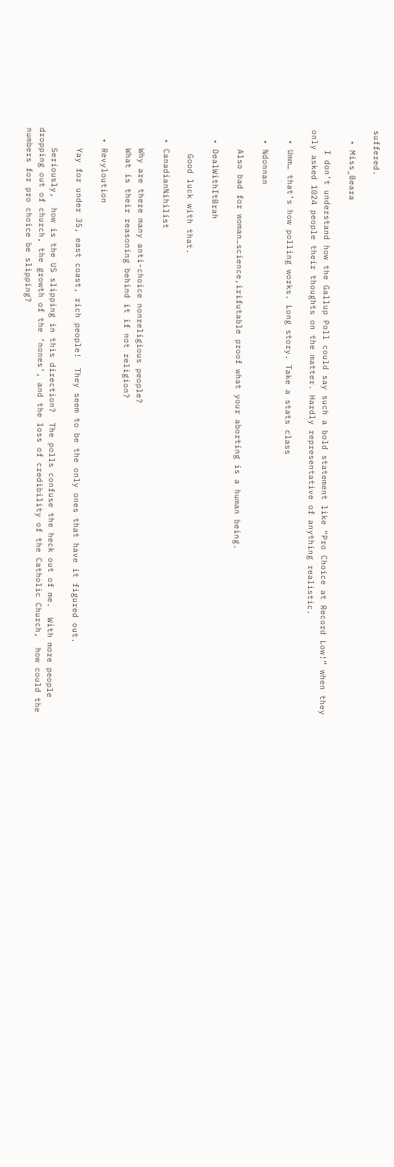suffered.

  • Miss_Beara

    I don’t understand how the Gallup Poll could say such a bold statement like “Pro Choice at Record Low!” when they only asked 1024 people their thoughts on the matter. Hardly representative of anything realistic.

  • Umm… that’s how polling works. Long story. Take a stats class

  • Ndonnan

    Also bad for woman…science,irifutable proof what your aborting is a human being.

  • DealWithItBrah

     Good luck with that.

  • CanadianNihilist

    Why are there many anti-choice nonreligious people?
    What is their reasoning behind it if not religion?

  • Revyloution

    Yay for under 35, east coast, rich people!  They seem to be the only ones that have it figured out.

    Seriously,  how is the US slipping in this direction?  The polls confuse the heck out of me.  With more people dropping out of church, the growth of the ‘nones’, and the loss of credibility of the Catholic Church,  how could the numbers for pro choice be slipping?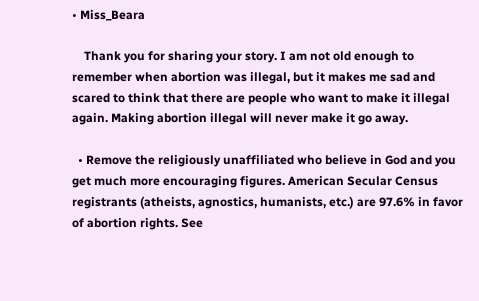• Miss_Beara

    Thank you for sharing your story. I am not old enough to remember when abortion was illegal, but it makes me sad and scared to think that there are people who want to make it illegal again. Making abortion illegal will never make it go away.

  • Remove the religiously unaffiliated who believe in God and you get much more encouraging figures. American Secular Census registrants (atheists, agnostics, humanists, etc.) are 97.6% in favor of abortion rights. See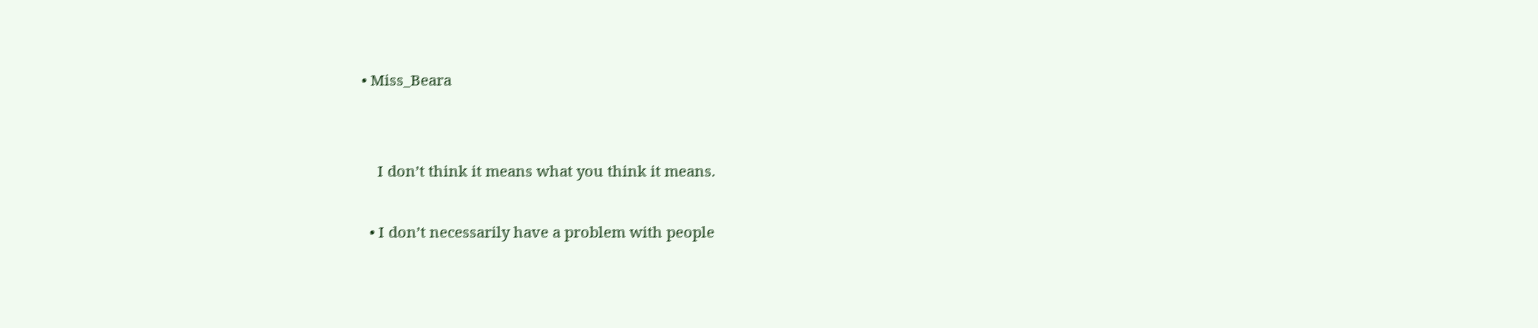• Miss_Beara


    I don’t think it means what you think it means.

  • I don’t necessarily have a problem with people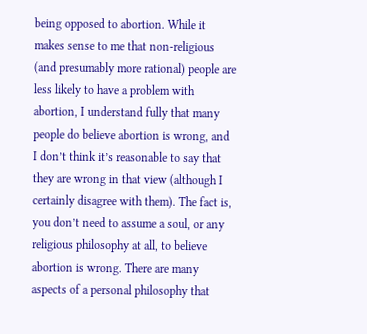being opposed to abortion. While it makes sense to me that non-religious (and presumably more rational) people are less likely to have a problem with abortion, I understand fully that many people do believe abortion is wrong, and I don’t think it’s reasonable to say that they are wrong in that view (although I certainly disagree with them). The fact is, you don’t need to assume a soul, or any religious philosophy at all, to believe abortion is wrong. There are many aspects of a personal philosophy that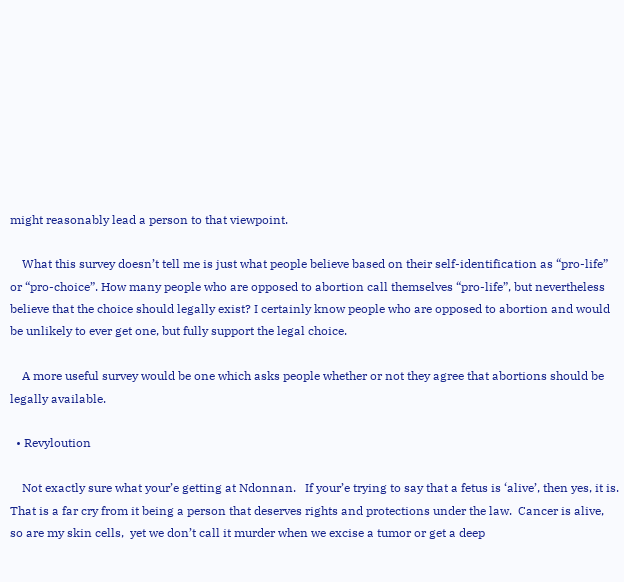might reasonably lead a person to that viewpoint.

    What this survey doesn’t tell me is just what people believe based on their self-identification as “pro-life” or “pro-choice”. How many people who are opposed to abortion call themselves “pro-life”, but nevertheless believe that the choice should legally exist? I certainly know people who are opposed to abortion and would be unlikely to ever get one, but fully support the legal choice.

    A more useful survey would be one which asks people whether or not they agree that abortions should be legally available.

  • Revyloution

    Not exactly sure what your’e getting at Ndonnan.   If your’e trying to say that a fetus is ‘alive’, then yes, it is.  That is a far cry from it being a person that deserves rights and protections under the law.  Cancer is alive,  so are my skin cells,  yet we don’t call it murder when we excise a tumor or get a deep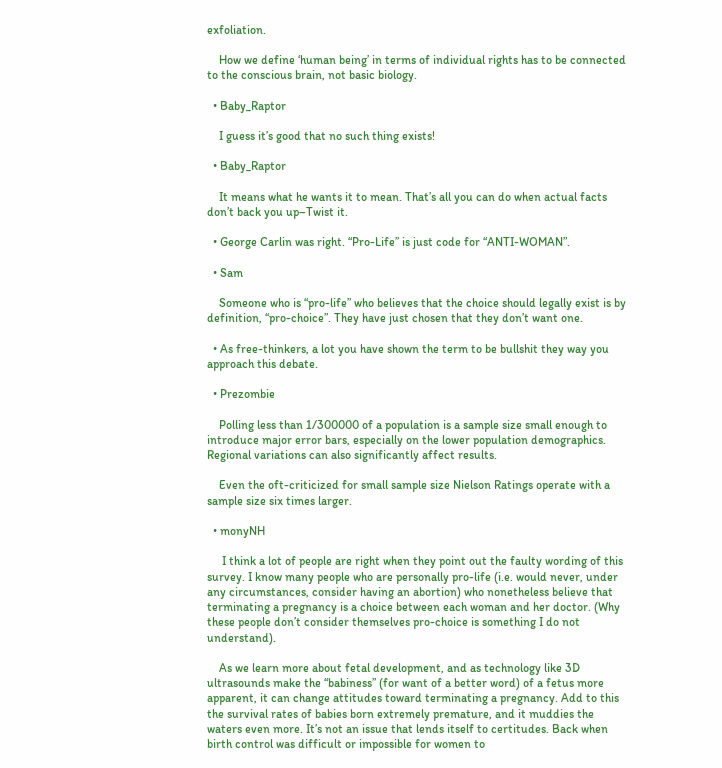exfoliation.

    How we define ‘human being’ in terms of individual rights has to be connected to the conscious brain, not basic biology.

  • Baby_Raptor

    I guess it’s good that no such thing exists!

  • Baby_Raptor

    It means what he wants it to mean. That’s all you can do when actual facts don’t back you up–Twist it.

  • George Carlin was right. “Pro-Life” is just code for “ANTI-WOMAN”.

  • Sam

    Someone who is “pro-life” who believes that the choice should legally exist is by definition, “pro-choice”. They have just chosen that they don’t want one.

  • As free-thinkers, a lot you have shown the term to be bullshit they way you approach this debate.

  • Prezombie

    Polling less than 1/300000 of a population is a sample size small enough to introduce major error bars, especially on the lower population demographics. Regional variations can also significantly affect results.

    Even the oft-criticized for small sample size Nielson Ratings operate with a sample size six times larger.

  • monyNH

     I think a lot of people are right when they point out the faulty wording of this survey. I know many people who are personally pro-life (i.e. would never, under any circumstances, consider having an abortion) who nonetheless believe that terminating a pregnancy is a choice between each woman and her doctor. (Why these people don’t consider themselves pro-choice is something I do not understand).

    As we learn more about fetal development, and as technology like 3D ultrasounds make the “babiness” (for want of a better word) of a fetus more apparent, it can change attitudes toward terminating a pregnancy. Add to this the survival rates of babies born extremely premature, and it muddies the waters even more. It’s not an issue that lends itself to certitudes. Back when birth control was difficult or impossible for women to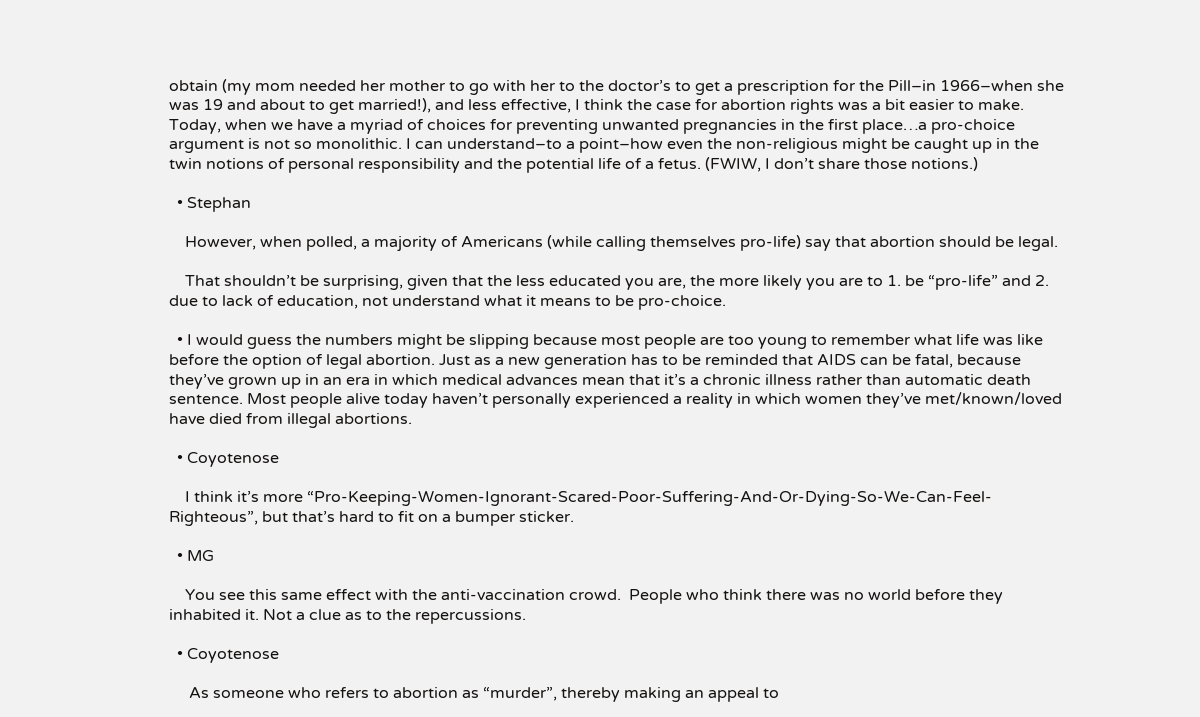obtain (my mom needed her mother to go with her to the doctor’s to get a prescription for the Pill–in 1966–when she was 19 and about to get married!), and less effective, I think the case for abortion rights was a bit easier to make. Today, when we have a myriad of choices for preventing unwanted pregnancies in the first place…a pro-choice argument is not so monolithic. I can understand–to a point–how even the non-religious might be caught up in the twin notions of personal responsibility and the potential life of a fetus. (FWIW, I don’t share those notions.)

  • Stephan

    However, when polled, a majority of Americans (while calling themselves pro-life) say that abortion should be legal.

    That shouldn’t be surprising, given that the less educated you are, the more likely you are to 1. be “pro-life” and 2. due to lack of education, not understand what it means to be pro-choice.

  • I would guess the numbers might be slipping because most people are too young to remember what life was like before the option of legal abortion. Just as a new generation has to be reminded that AIDS can be fatal, because they’ve grown up in an era in which medical advances mean that it’s a chronic illness rather than automatic death sentence. Most people alive today haven’t personally experienced a reality in which women they’ve met/known/loved have died from illegal abortions.

  • Coyotenose

    I think it’s more “Pro-Keeping-Women-Ignorant-Scared-Poor-Suffering-And-Or-Dying-So-We-Can-Feel-Righteous”, but that’s hard to fit on a bumper sticker.

  • MG

    You see this same effect with the anti-vaccination crowd.  People who think there was no world before they inhabited it. Not a clue as to the repercussions.

  • Coyotenose

     As someone who refers to abortion as “murder”, thereby making an appeal to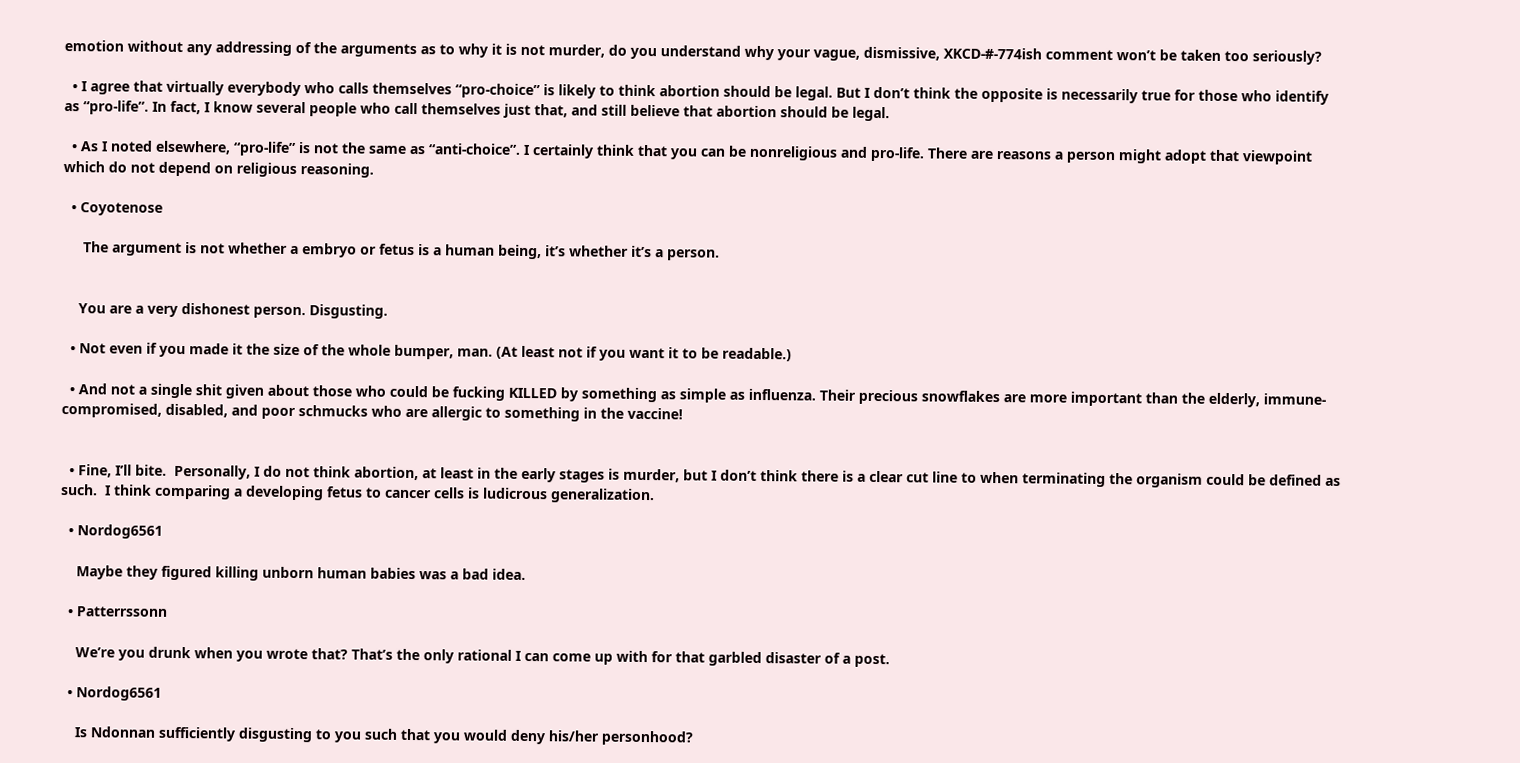emotion without any addressing of the arguments as to why it is not murder, do you understand why your vague, dismissive, XKCD-#-774ish comment won’t be taken too seriously?

  • I agree that virtually everybody who calls themselves “pro-choice” is likely to think abortion should be legal. But I don’t think the opposite is necessarily true for those who identify as “pro-life”. In fact, I know several people who call themselves just that, and still believe that abortion should be legal.

  • As I noted elsewhere, “pro-life” is not the same as “anti-choice”. I certainly think that you can be nonreligious and pro-life. There are reasons a person might adopt that viewpoint which do not depend on religious reasoning.

  • Coyotenose

     The argument is not whether a embryo or fetus is a human being, it’s whether it’s a person.


    You are a very dishonest person. Disgusting.

  • Not even if you made it the size of the whole bumper, man. (At least not if you want it to be readable.)

  • And not a single shit given about those who could be fucking KILLED by something as simple as influenza. Their precious snowflakes are more important than the elderly, immune-compromised, disabled, and poor schmucks who are allergic to something in the vaccine!


  • Fine, I’ll bite.  Personally, I do not think abortion, at least in the early stages is murder, but I don’t think there is a clear cut line to when terminating the organism could be defined as such.  I think comparing a developing fetus to cancer cells is ludicrous generalization.

  • Nordog6561

    Maybe they figured killing unborn human babies was a bad idea.

  • Patterrssonn

    We’re you drunk when you wrote that? That’s the only rational I can come up with for that garbled disaster of a post.

  • Nordog6561

    Is Ndonnan sufficiently disgusting to you such that you would deny his/her personhood?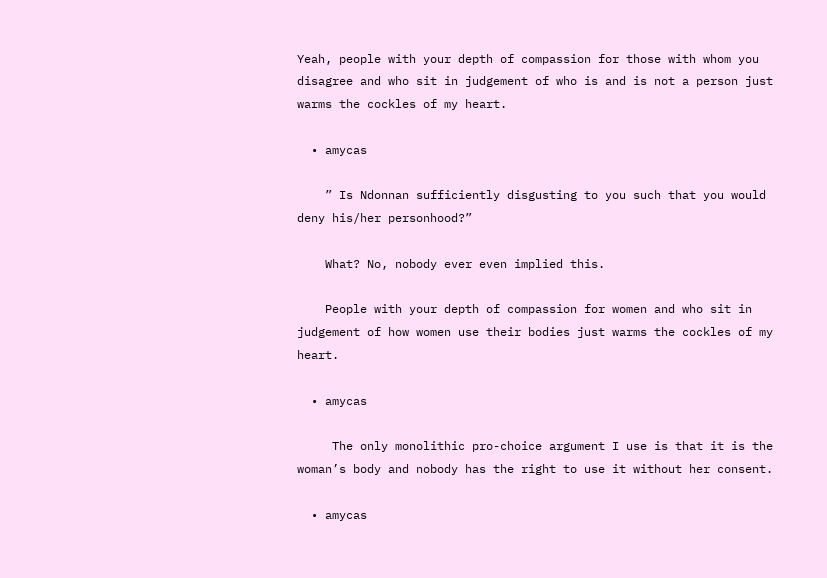Yeah, people with your depth of compassion for those with whom you disagree and who sit in judgement of who is and is not a person just warms the cockles of my heart.

  • amycas

    ” Is Ndonnan sufficiently disgusting to you such that you would deny his/her personhood?”

    What? No, nobody ever even implied this.

    People with your depth of compassion for women and who sit in judgement of how women use their bodies just warms the cockles of my heart.

  • amycas

     The only monolithic pro-choice argument I use is that it is the woman’s body and nobody has the right to use it without her consent.

  • amycas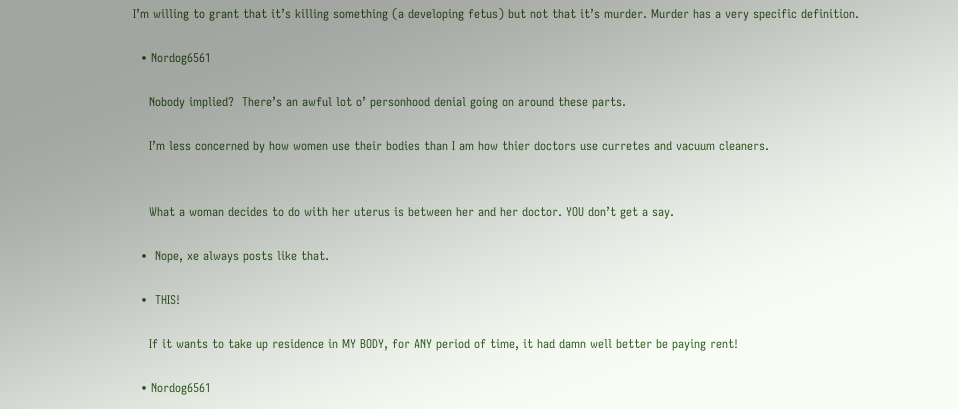I’m willing to grant that it’s killing something (a developing fetus) but not that it’s murder. Murder has a very specific definition.

  • Nordog6561

    Nobody implied?  There’s an awful lot o’ personhood denial going on around these parts.

    I’m less concerned by how women use their bodies than I am how thier doctors use curretes and vacuum cleaners.


    What a woman decides to do with her uterus is between her and her doctor. YOU don’t get a say.

  •  Nope, xe always posts like that.

  •  THIS!

    If it wants to take up residence in MY BODY, for ANY period of time, it had damn well better be paying rent!

  • Nordog6561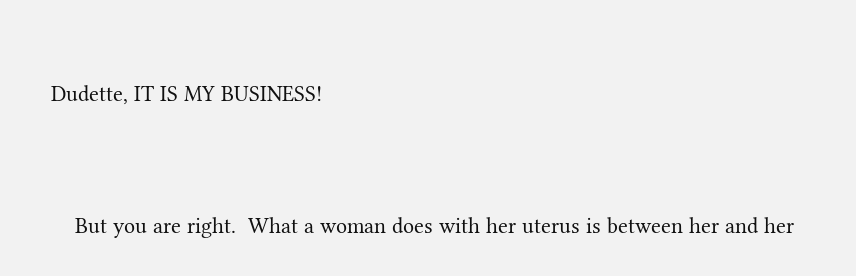Dudette, IT IS MY BUSINESS!


    But you are right.  What a woman does with her uterus is between her and her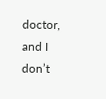doctor, and I don’t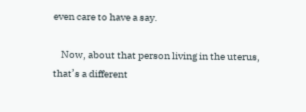even care to have a say.

    Now, about that person living in the uterus, that’s a different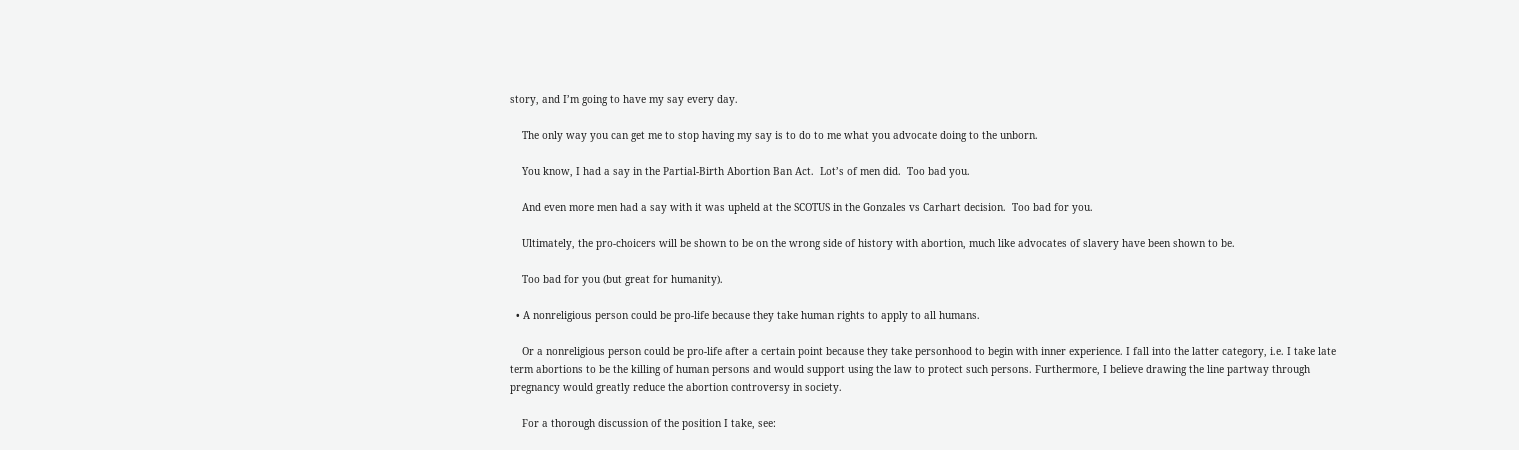story, and I’m going to have my say every day.

    The only way you can get me to stop having my say is to do to me what you advocate doing to the unborn.

    You know, I had a say in the Partial-Birth Abortion Ban Act.  Lot’s of men did.  Too bad you.

    And even more men had a say with it was upheld at the SCOTUS in the Gonzales vs Carhart decision.  Too bad for you.

    Ultimately, the pro-choicers will be shown to be on the wrong side of history with abortion, much like advocates of slavery have been shown to be.

    Too bad for you (but great for humanity).

  • A nonreligious person could be pro-life because they take human rights to apply to all humans.

    Or a nonreligious person could be pro-life after a certain point because they take personhood to begin with inner experience. I fall into the latter category, i.e. I take late term abortions to be the killing of human persons and would support using the law to protect such persons. Furthermore, I believe drawing the line partway through pregnancy would greatly reduce the abortion controversy in society.

    For a thorough discussion of the position I take, see: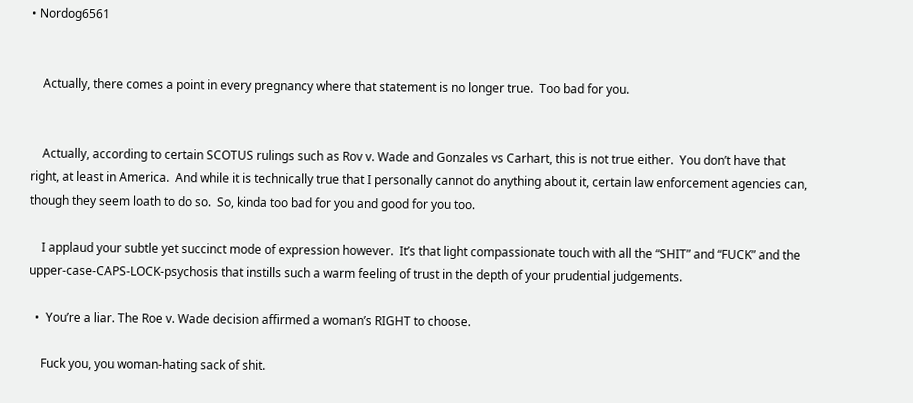• Nordog6561


    Actually, there comes a point in every pregnancy where that statement is no longer true.  Too bad for you.


    Actually, according to certain SCOTUS rulings such as Rov v. Wade and Gonzales vs Carhart, this is not true either.  You don’t have that right, at least in America.  And while it is technically true that I personally cannot do anything about it, certain law enforcement agencies can, though they seem loath to do so.  So, kinda too bad for you and good for you too.

    I applaud your subtle yet succinct mode of expression however.  It’s that light compassionate touch with all the “SHIT” and “FUCK” and the upper-case-CAPS-LOCK-psychosis that instills such a warm feeling of trust in the depth of your prudential judgements.

  •  You’re a liar. The Roe v. Wade decision affirmed a woman’s RIGHT to choose.

    Fuck you, you woman-hating sack of shit.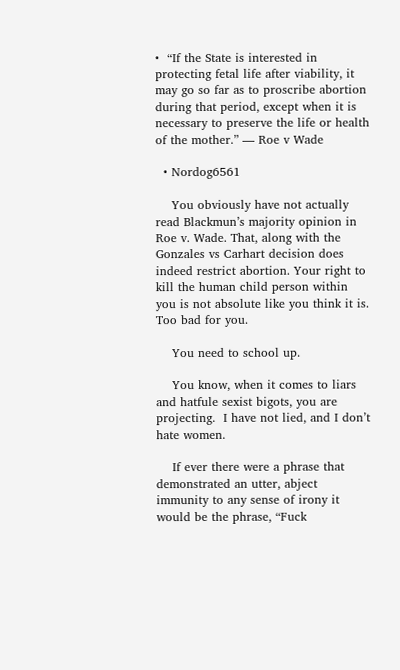•  “If the State is interested in protecting fetal life after viability, it may go so far as to proscribe abortion during that period, except when it is necessary to preserve the life or health of the mother.” — Roe v Wade

  • Nordog6561

    You obviously have not actually read Blackmun’s majority opinion in Roe v. Wade. That, along with the Gonzales vs Carhart decision does indeed restrict abortion. Your right to kill the human child person within you is not absolute like you think it is. Too bad for you.

    You need to school up.

    You know, when it comes to liars and hatfule sexist bigots, you are projecting.  I have not lied, and I don’t hate women.

    If ever there were a phrase that demonstrated an utter, abject immunity to any sense of irony it would be the phrase, “Fuck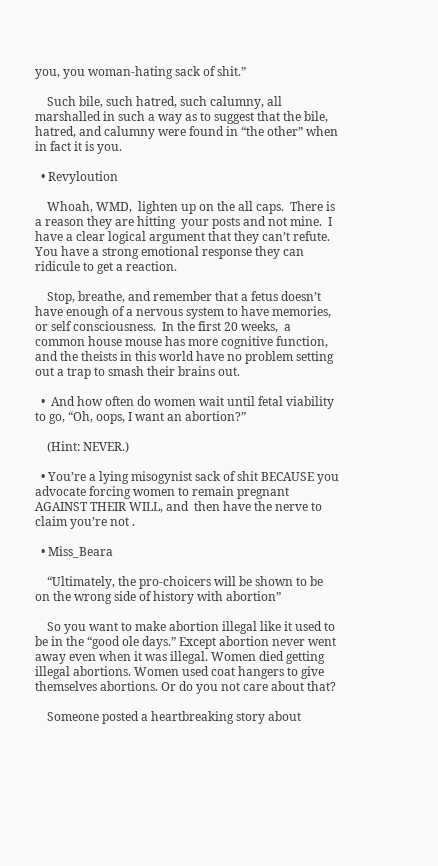you, you woman-hating sack of shit.”

    Such bile, such hatred, such calumny, all marshalled in such a way as to suggest that the bile, hatred, and calumny were found in “the other” when in fact it is you.

  • Revyloution

    Whoah, WMD,  lighten up on the all caps.  There is a reason they are hitting  your posts and not mine.  I have a clear logical argument that they can’t refute.  You have a strong emotional response they can ridicule to get a reaction.

    Stop, breathe, and remember that a fetus doesn’t have enough of a nervous system to have memories, or self consciousness.  In the first 20 weeks,  a common house mouse has more cognitive function, and the theists in this world have no problem setting out a trap to smash their brains out.

  •  And how often do women wait until fetal viability to go, “Oh, oops, I want an abortion?”

    (Hint: NEVER.)

  • You’re a lying misogynist sack of shit BECAUSE you advocate forcing women to remain pregnant AGAINST THEIR WILL, and  then have the nerve to claim you’re not .

  • Miss_Beara

    “Ultimately, the pro-choicers will be shown to be on the wrong side of history with abortion”

    So you want to make abortion illegal like it used to be in the “good ole days.” Except abortion never went away even when it was illegal. Women died getting illegal abortions. Women used coat hangers to give themselves abortions. Or do you not care about that?

    Someone posted a heartbreaking story about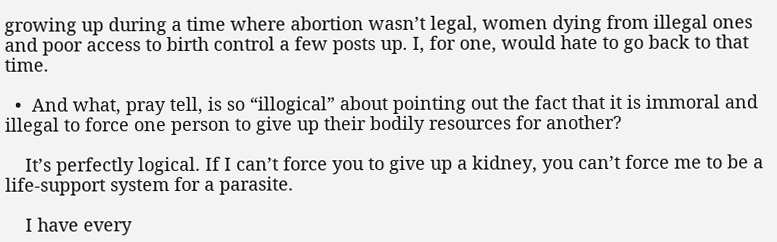growing up during a time where abortion wasn’t legal, women dying from illegal ones and poor access to birth control a few posts up. I, for one, would hate to go back to that time.

  •  And what, pray tell, is so “illogical” about pointing out the fact that it is immoral and illegal to force one person to give up their bodily resources for another?

    It’s perfectly logical. If I can’t force you to give up a kidney, you can’t force me to be a life-support system for a parasite.

    I have every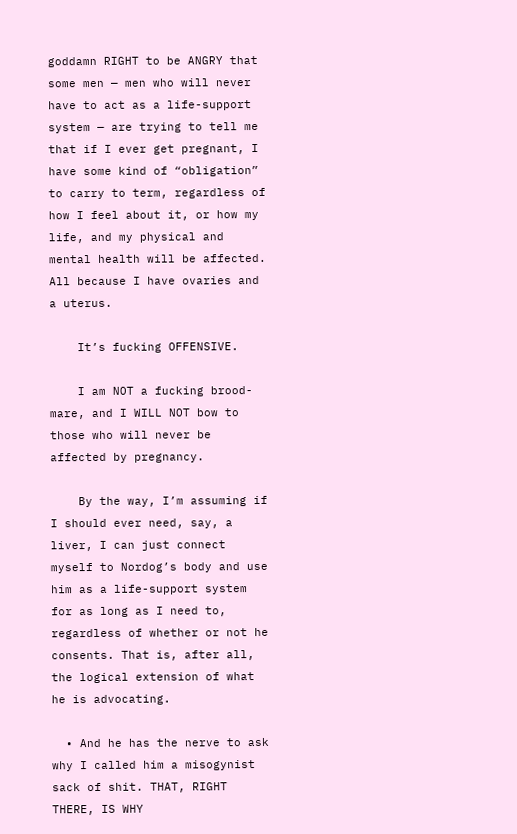goddamn RIGHT to be ANGRY that some men — men who will never have to act as a life-support system — are trying to tell me that if I ever get pregnant, I have some kind of “obligation” to carry to term, regardless of how I feel about it, or how my life, and my physical and mental health will be affected. All because I have ovaries and a uterus.

    It’s fucking OFFENSIVE.

    I am NOT a fucking brood-mare, and I WILL NOT bow to those who will never be affected by pregnancy.

    By the way, I’m assuming if I should ever need, say, a liver, I can just connect myself to Nordog’s body and use him as a life-support system for as long as I need to, regardless of whether or not he consents. That is, after all, the logical extension of what he is advocating.

  • And he has the nerve to ask why I called him a misogynist sack of shit. THAT, RIGHT THERE, IS WHY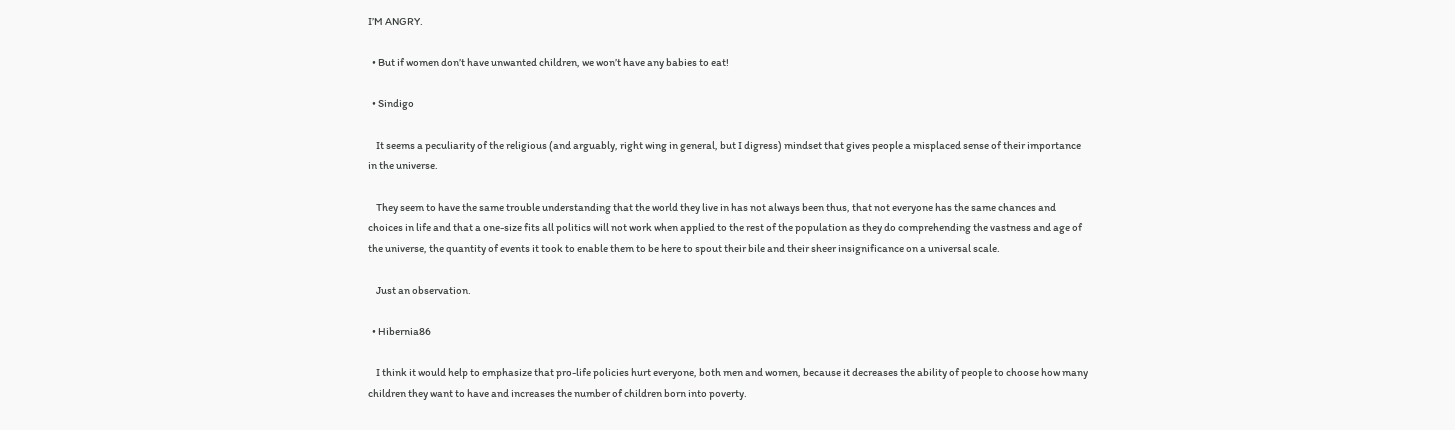I’M ANGRY.

  • But if women don’t have unwanted children, we won’t have any babies to eat!

  • Sindigo

    It seems a peculiarity of the religious (and arguably, right wing in general, but I digress) mindset that gives people a misplaced sense of their importance in the universe.

    They seem to have the same trouble understanding that the world they live in has not always been thus, that not everyone has the same chances and choices in life and that a one-size fits all politics will not work when applied to the rest of the population as they do comprehending the vastness and age of the universe, the quantity of events it took to enable them to be here to spout their bile and their sheer insignificance on a universal scale.

    Just an observation.

  • Hibernia86

    I think it would help to emphasize that pro-life policies hurt everyone, both men and women, because it decreases the ability of people to choose how many children they want to have and increases the number of children born into poverty.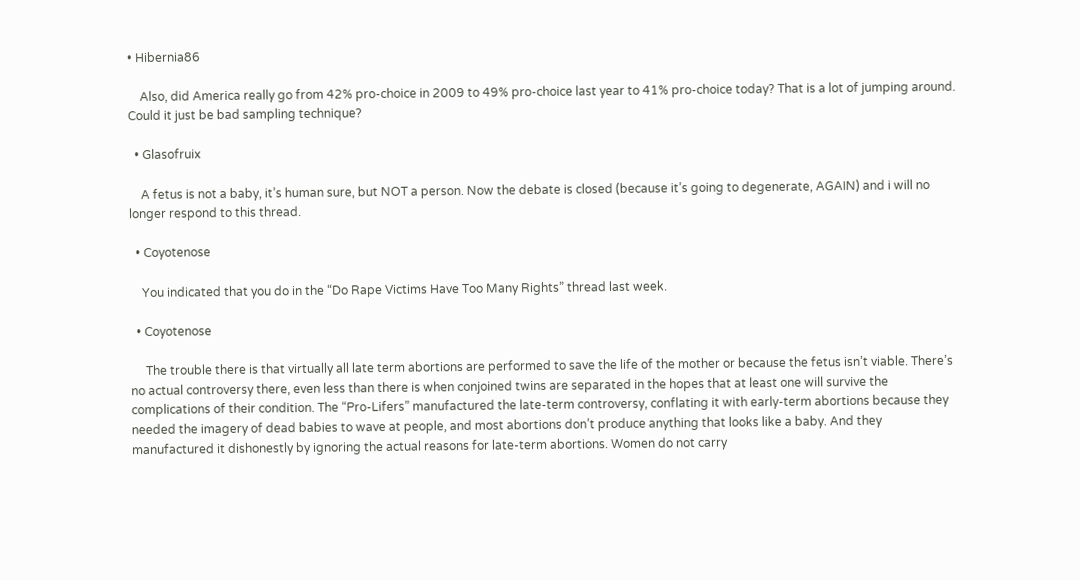• Hibernia86

    Also, did America really go from 42% pro-choice in 2009 to 49% pro-choice last year to 41% pro-choice today? That is a lot of jumping around. Could it just be bad sampling technique?

  • Glasofruix

    A fetus is not a baby, it’s human sure, but NOT a person. Now the debate is closed (because it’s going to degenerate, AGAIN) and i will no longer respond to this thread.

  • Coyotenose

    You indicated that you do in the “Do Rape Victims Have Too Many Rights” thread last week.

  • Coyotenose

     The trouble there is that virtually all late term abortions are performed to save the life of the mother or because the fetus isn’t viable. There’s no actual controversy there, even less than there is when conjoined twins are separated in the hopes that at least one will survive the complications of their condition. The “Pro-Lifers” manufactured the late-term controversy, conflating it with early-term abortions because they needed the imagery of dead babies to wave at people, and most abortions don’t produce anything that looks like a baby. And they manufactured it dishonestly by ignoring the actual reasons for late-term abortions. Women do not carry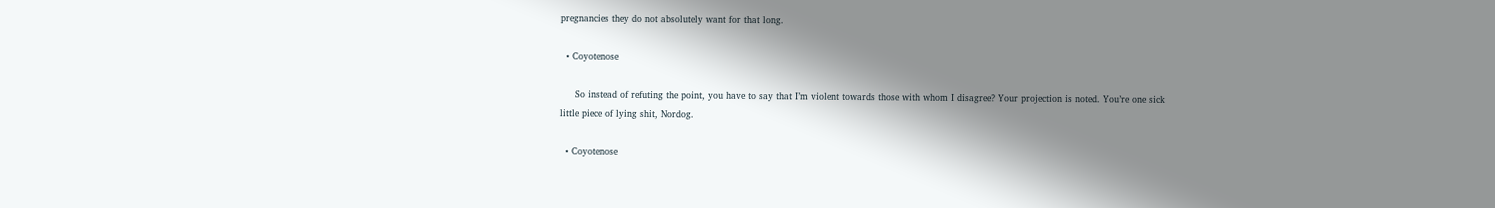pregnancies they do not absolutely want for that long.

  • Coyotenose

     So instead of refuting the point, you have to say that I’m violent towards those with whom I disagree? Your projection is noted. You’re one sick little piece of lying shit, Nordog.

  • Coyotenose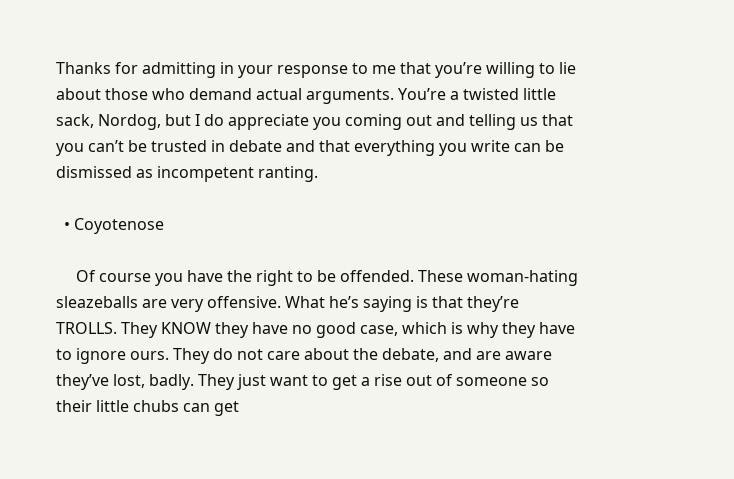Thanks for admitting in your response to me that you’re willing to lie about those who demand actual arguments. You’re a twisted little sack, Nordog, but I do appreciate you coming out and telling us that you can’t be trusted in debate and that everything you write can be dismissed as incompetent ranting.

  • Coyotenose

     Of course you have the right to be offended. These woman-hating sleazeballs are very offensive. What he’s saying is that they’re TROLLS. They KNOW they have no good case, which is why they have to ignore ours. They do not care about the debate, and are aware they’ve lost, badly. They just want to get a rise out of someone so their little chubs can get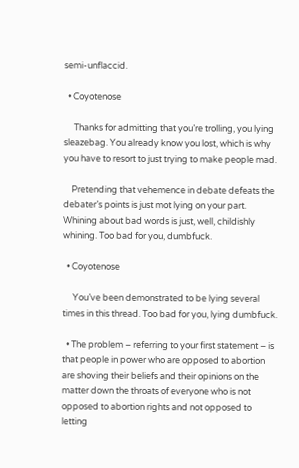semi-unflaccid.

  • Coyotenose

     Thanks for admitting that you’re trolling, you lying sleazebag. You already know you lost, which is why you have to resort to just trying to make people mad.

    Pretending that vehemence in debate defeats the debater’s points is just mot lying on your part. Whining about bad words is just, well, childishly whining. Too bad for you, dumbfuck.

  • Coyotenose

     You’ve been demonstrated to be lying several times in this thread. Too bad for you, lying dumbfuck.

  • The problem – referring to your first statement – is that people in power who are opposed to abortion are shoving their beliefs and their opinions on the matter down the throats of everyone who is not opposed to abortion rights and not opposed to letting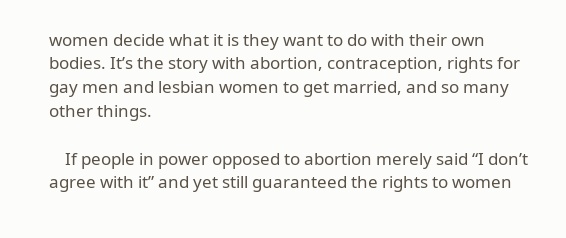women decide what it is they want to do with their own bodies. It’s the story with abortion, contraception, rights for gay men and lesbian women to get married, and so many other things.

    If people in power opposed to abortion merely said “I don’t agree with it” and yet still guaranteed the rights to women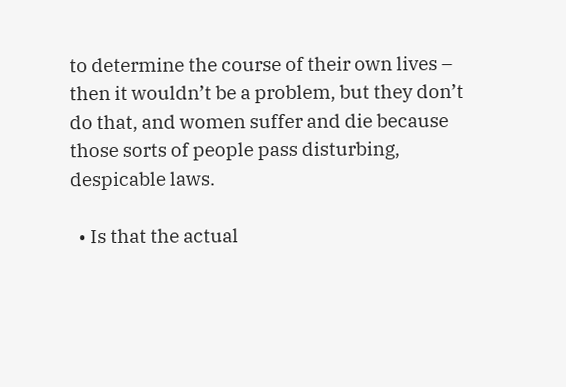to determine the course of their own lives – then it wouldn’t be a problem, but they don’t do that, and women suffer and die because those sorts of people pass disturbing, despicable laws.

  • Is that the actual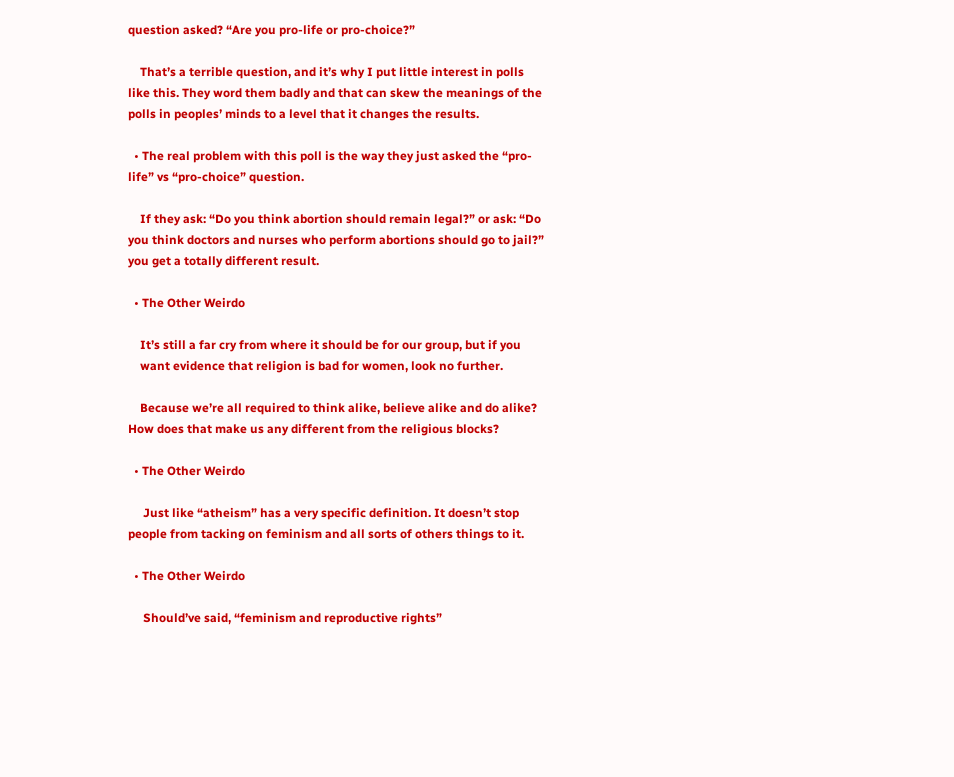question asked? “Are you pro-life or pro-choice?”

    That’s a terrible question, and it’s why I put little interest in polls like this. They word them badly and that can skew the meanings of the polls in peoples’ minds to a level that it changes the results.

  • The real problem with this poll is the way they just asked the “pro-life” vs “pro-choice” question.

    If they ask: “Do you think abortion should remain legal?” or ask: “Do you think doctors and nurses who perform abortions should go to jail?” you get a totally different result.

  • The Other Weirdo

    It’s still a far cry from where it should be for our group, but if you
    want evidence that religion is bad for women, look no further.

    Because we’re all required to think alike, believe alike and do alike? How does that make us any different from the religious blocks?

  • The Other Weirdo

     Just like “atheism” has a very specific definition. It doesn’t stop people from tacking on feminism and all sorts of others things to it.

  • The Other Weirdo

     Should’ve said, “feminism and reproductive rights”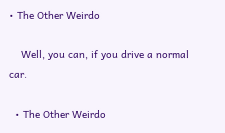• The Other Weirdo

    Well, you can, if you drive a normal car.

  • The Other Weirdo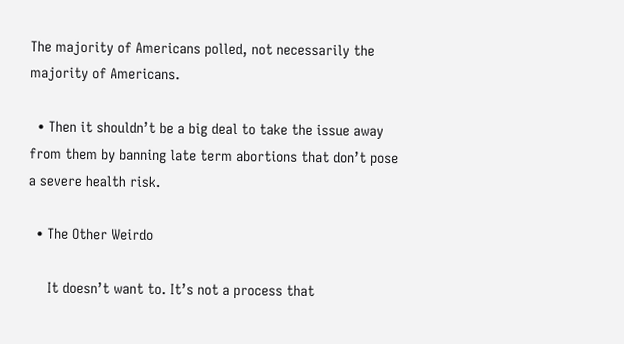The majority of Americans polled, not necessarily the majority of Americans.

  • Then it shouldn’t be a big deal to take the issue away from them by banning late term abortions that don’t pose a severe health risk.

  • The Other Weirdo

     It doesn’t want to. It’s not a process that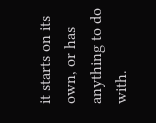it starts on its own, or has anything to do with.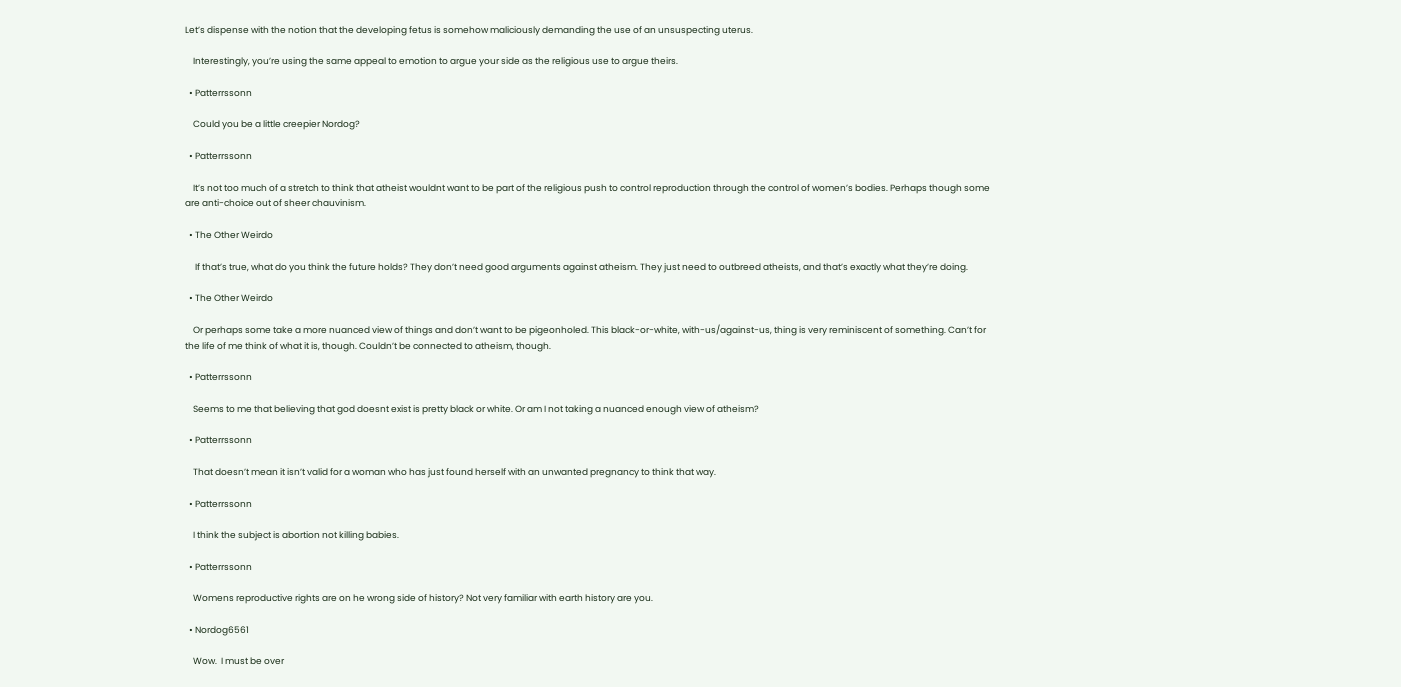Let’s dispense with the notion that the developing fetus is somehow maliciously demanding the use of an unsuspecting uterus.

    Interestingly, you’re using the same appeal to emotion to argue your side as the religious use to argue theirs.

  • Patterrssonn

    Could you be a little creepier Nordog?

  • Patterrssonn

    It’s not too much of a stretch to think that atheist wouldnt want to be part of the religious push to control reproduction through the control of women’s bodies. Perhaps though some are anti-choice out of sheer chauvinism.

  • The Other Weirdo

     If that’s true, what do you think the future holds? They don’t need good arguments against atheism. They just need to outbreed atheists, and that’s exactly what they’re doing.

  • The Other Weirdo

    Or perhaps some take a more nuanced view of things and don’t want to be pigeonholed. This black-or-white, with-us/against-us, thing is very reminiscent of something. Can’t for the life of me think of what it is, though. Couldn’t be connected to atheism, though.

  • Patterrssonn

    Seems to me that believing that god doesnt exist is pretty black or white. Or am I not taking a nuanced enough view of atheism?

  • Patterrssonn

    That doesn’t mean it isn’t valid for a woman who has just found herself with an unwanted pregnancy to think that way.

  • Patterrssonn

    I think the subject is abortion not killing babies.

  • Patterrssonn

    Womens reproductive rights are on he wrong side of history? Not very familiar with earth history are you.

  • Nordog6561

    Wow.  I must be over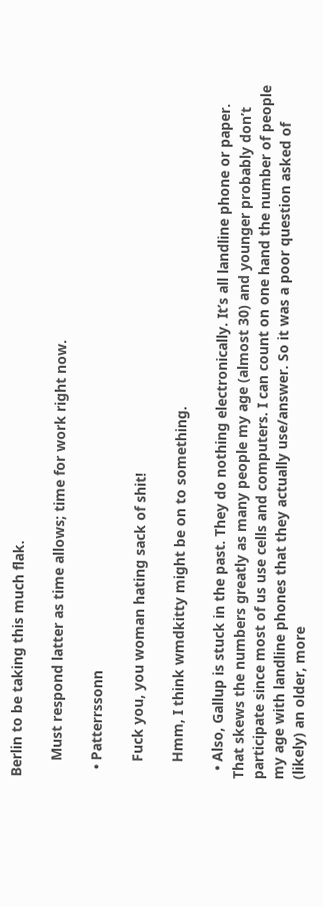Berlin to be taking this much flak.

    Must respond latter as time allows; time for work right now.

  • Patterrssonn

    Fuck you, you woman hating sack of shit!

    Hmm, I think wmdkitty might be on to something.

  • Also, Gallup is stuck in the past. They do nothing electronically. It’s all landline phone or paper. That skews the numbers greatly as many people my age (almost 30) and younger probably don’t participate since most of us use cells and computers. I can count on one hand the number of people my age with landline phones that they actually use/answer. So it was a poor question asked of (likely) an older, more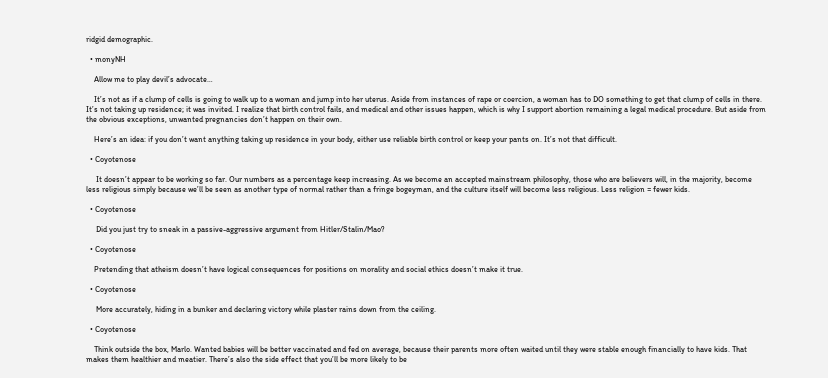ridgid demographic.

  • monyNH

    Allow me to play devil’s advocate…

    It’s not as if a clump of cells is going to walk up to a woman and jump into her uterus. Aside from instances of rape or coercion, a woman has to DO something to get that clump of cells in there. It’s not taking up residence; it was invited. I realize that birth control fails, and medical and other issues happen, which is why I support abortion remaining a legal medical procedure. But aside from the obvious exceptions, unwanted pregnancies don’t happen on their own.

    Here’s an idea: if you don’t want anything taking up residence in your body, either use reliable birth control or keep your pants on. It’s not that difficult.

  • Coyotenose

     It doesn’t appear to be working so far. Our numbers as a percentage keep increasing. As we become an accepted mainstream philosophy, those who are believers will, in the majority, become less religious simply because we’ll be seen as another type of normal rather than a fringe bogeyman, and the culture itself will become less religious. Less religion = fewer kids.

  • Coyotenose

     Did you just try to sneak in a passive-aggressive argument from Hitler/Stalin/Mao?

  • Coyotenose

    Pretending that atheism doesn’t have logical consequences for positions on morality and social ethics doesn’t make it true.

  • Coyotenose

     More accurately, hiding in a bunker and declaring victory while plaster rains down from the ceiling.

  • Coyotenose

    Think outside the box, Marlo. Wanted babies will be better vaccinated and fed on average, because their parents more often waited until they were stable enough financially to have kids. That makes them healthier and meatier. There’s also the side effect that you’ll be more likely to be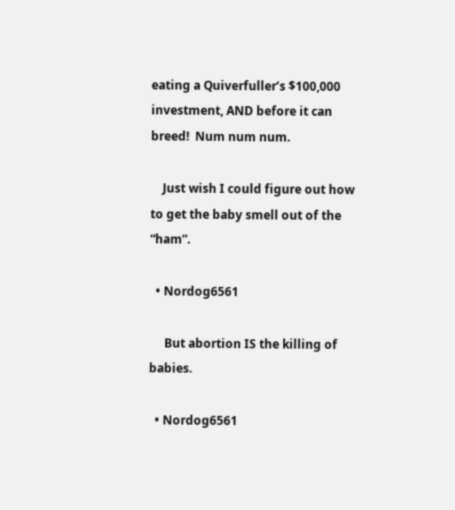eating a Quiverfuller’s $100,000 investment, AND before it can breed!  Num num num.

    Just wish I could figure out how to get the baby smell out of the “ham”.

  • Nordog6561

     But abortion IS the killing of babies.

  • Nordog6561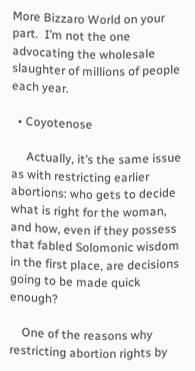More Bizzaro World on your part.  I’m not the one advocating the wholesale slaughter of millions of people each year.

  • Coyotenose

     Actually, it’s the same issue as with restricting earlier abortions: who gets to decide what is right for the woman, and how, even if they possess that fabled Solomonic wisdom in the first place, are decisions going to be made quick enough?

    One of the reasons why restricting abortion rights by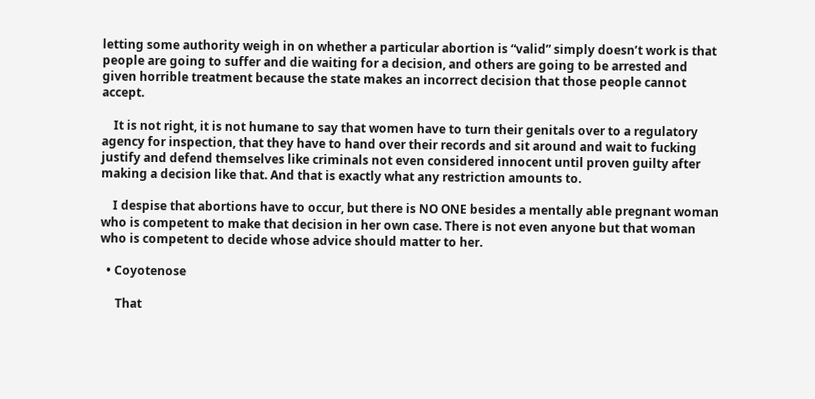letting some authority weigh in on whether a particular abortion is “valid” simply doesn’t work is that people are going to suffer and die waiting for a decision, and others are going to be arrested and given horrible treatment because the state makes an incorrect decision that those people cannot accept.

    It is not right, it is not humane to say that women have to turn their genitals over to a regulatory agency for inspection, that they have to hand over their records and sit around and wait to fucking justify and defend themselves like criminals not even considered innocent until proven guilty after making a decision like that. And that is exactly what any restriction amounts to.

    I despise that abortions have to occur, but there is NO ONE besides a mentally able pregnant woman who is competent to make that decision in her own case. There is not even anyone but that woman who is competent to decide whose advice should matter to her.

  • Coyotenose

     That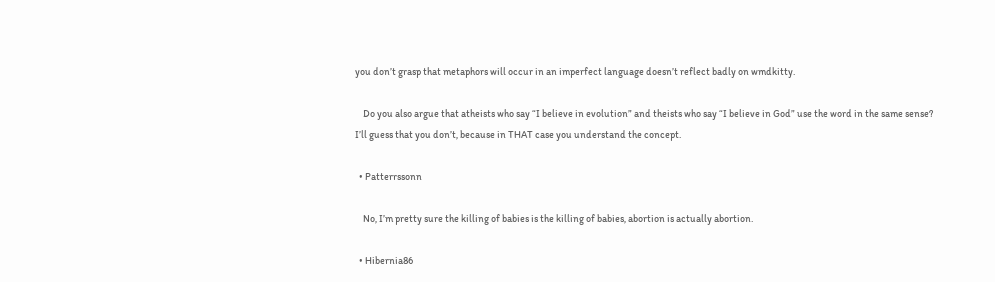you don’t grasp that metaphors will occur in an imperfect language doesn’t reflect badly on wmdkitty.

    Do you also argue that atheists who say “I believe in evolution” and theists who say “I believe in God” use the word in the same sense?  I’ll guess that you don’t, because in THAT case you understand the concept.

  • Patterrssonn

    No, I’m pretty sure the killing of babies is the killing of babies, abortion is actually abortion.

  • Hibernia86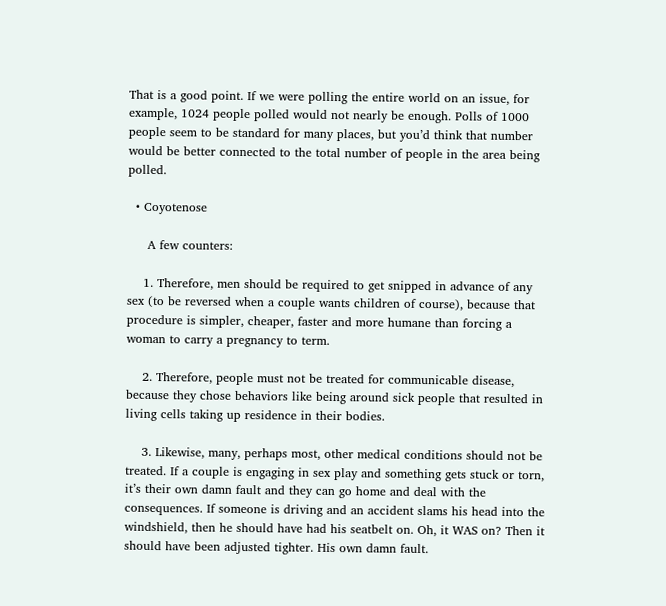That is a good point. If we were polling the entire world on an issue, for example, 1024 people polled would not nearly be enough. Polls of 1000 people seem to be standard for many places, but you’d think that number would be better connected to the total number of people in the area being polled.

  • Coyotenose

     A few counters:

    1. Therefore, men should be required to get snipped in advance of any sex (to be reversed when a couple wants children of course), because that procedure is simpler, cheaper, faster and more humane than forcing a woman to carry a pregnancy to term.

    2. Therefore, people must not be treated for communicable disease, because they chose behaviors like being around sick people that resulted in living cells taking up residence in their bodies.

    3. Likewise, many, perhaps most, other medical conditions should not be treated. If a couple is engaging in sex play and something gets stuck or torn, it’s their own damn fault and they can go home and deal with the consequences. If someone is driving and an accident slams his head into the windshield, then he should have had his seatbelt on. Oh, it WAS on? Then it should have been adjusted tighter. His own damn fault.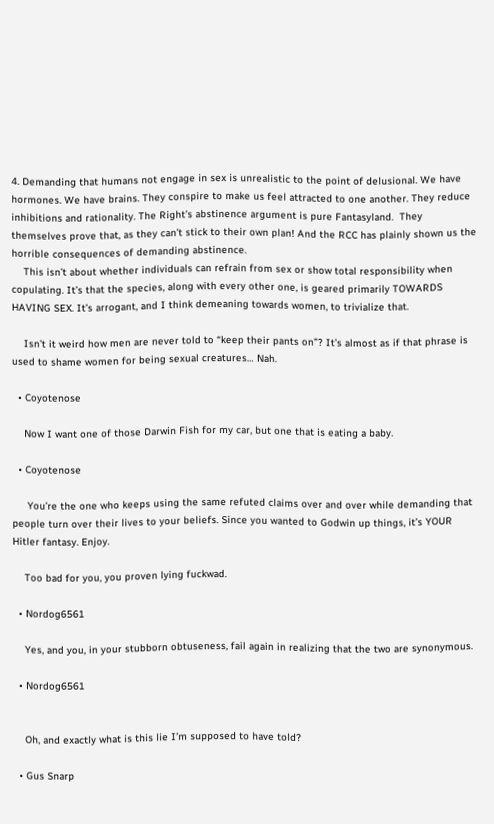4. Demanding that humans not engage in sex is unrealistic to the point of delusional. We have hormones. We have brains. They conspire to make us feel attracted to one another. They reduce inhibitions and rationality. The Right’s abstinence argument is pure Fantasyland.  They themselves prove that, as they can’t stick to their own plan! And the RCC has plainly shown us the horrible consequences of demanding abstinence.
    This isn’t about whether individuals can refrain from sex or show total responsibility when copulating. It’s that the species, along with every other one, is geared primarily TOWARDS HAVING SEX. It’s arrogant, and I think demeaning towards women, to trivialize that.

    Isn’t it weird how men are never told to “keep their pants on”? It’s almost as if that phrase is used to shame women for being sexual creatures… Nah.

  • Coyotenose

    Now I want one of those Darwin Fish for my car, but one that is eating a baby.

  • Coyotenose

     You’re the one who keeps using the same refuted claims over and over while demanding that people turn over their lives to your beliefs. Since you wanted to Godwin up things, it’s YOUR Hitler fantasy. Enjoy.

    Too bad for you, you proven lying fuckwad.

  • Nordog6561

    Yes, and you, in your stubborn obtuseness, fail again in realizing that the two are synonymous.

  • Nordog6561


    Oh, and exactly what is this lie I’m supposed to have told?

  • Gus Snarp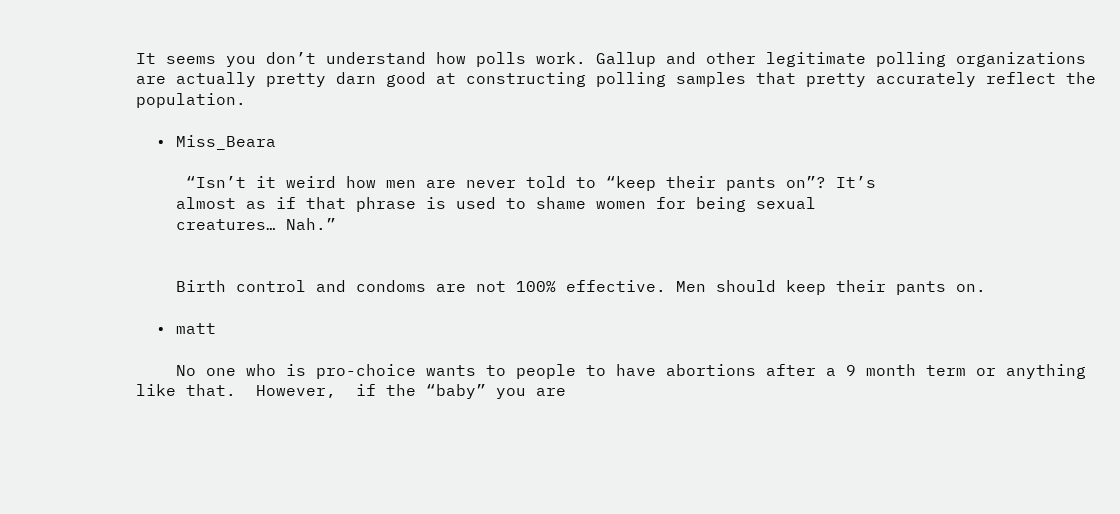It seems you don’t understand how polls work. Gallup and other legitimate polling organizations are actually pretty darn good at constructing polling samples that pretty accurately reflect the population.

  • Miss_Beara

     “Isn’t it weird how men are never told to “keep their pants on”? It’s
    almost as if that phrase is used to shame women for being sexual
    creatures… Nah.”


    Birth control and condoms are not 100% effective. Men should keep their pants on.

  • matt

    No one who is pro-choice wants to people to have abortions after a 9 month term or anything like that.  However,  if the “baby” you are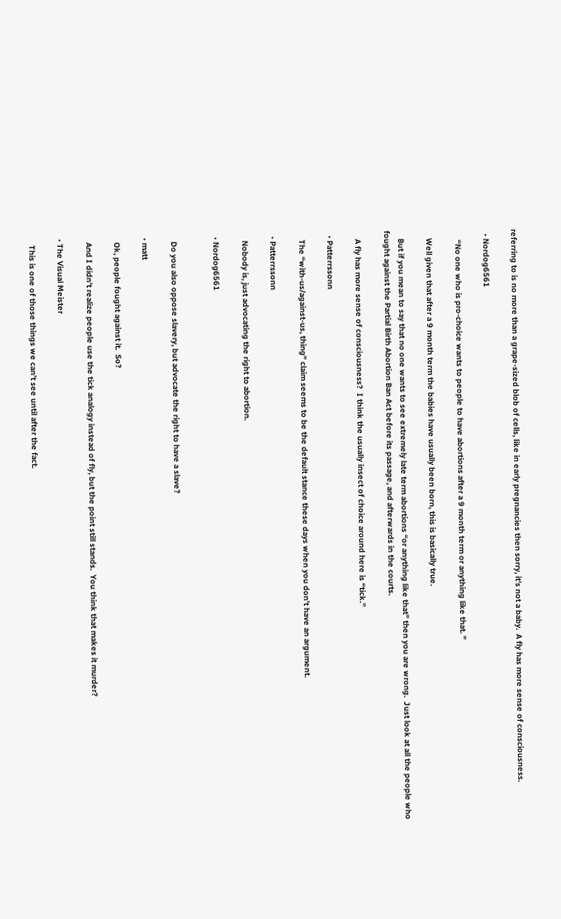referring to is no more than a grape-sized blob of cells, like in early pregnancies then sorry, it’s not a baby.  A fly has more sense of consciousness.

  • Nordog6561

     “No one who is pro-choice wants to people to have abortions after a 9 month term or anything like that. ”

    Well given that after a 9 month term the babies have usually been born, this is basically true.

    But if you mean to say that no one wants to see extremely late term abortions “or anything like that” then you are wrong.  Just look at all the people who fought against the Partial Birth Abortion Ban Act before its passage, and afterwards in the courts.

    A fly has more sense of consciousness?  I think the usually insect of choice around here is “tick.”

  • Patterrssonn

    The “with-us/against-us, thing” claim seems to be the default stance these days when you don’t have an argument.

  • Patterrssonn

    Nobody is, just advocating the right to abortion.

  • Nordog6561


    Do you also oppose slavery, but advocate the right to have a slave?

  • matt

    Ok, people fought against it.  So?

    And I didn’t realize people use the tick analogy instead of fly, but the point still stands.  You think that makes it murder?

  • The Visual Meister

     This is one of those things we can’t see until after the fact.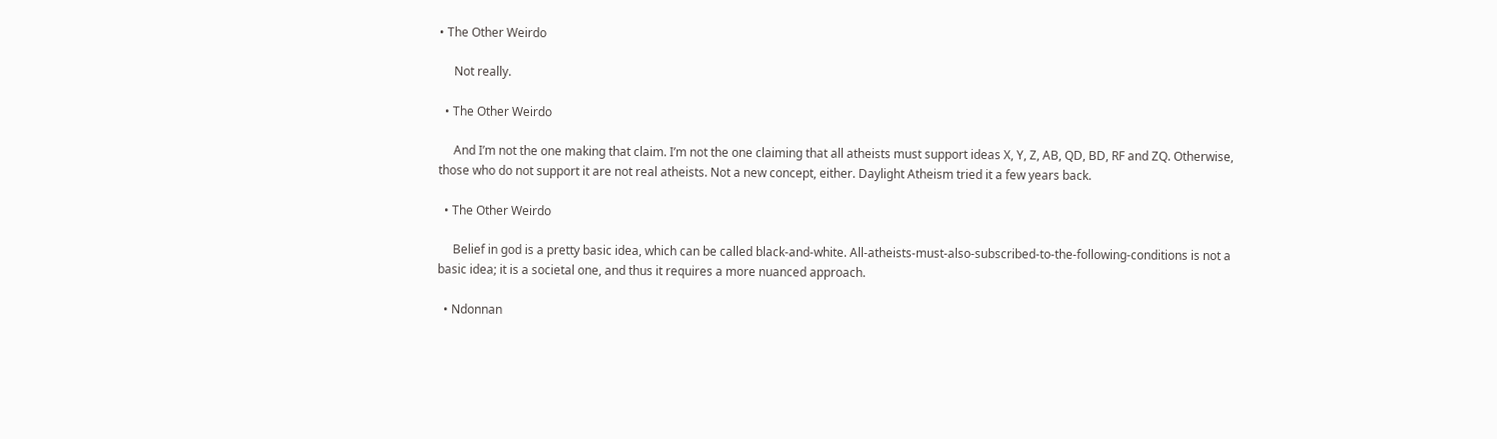• The Other Weirdo

     Not really.

  • The Other Weirdo

     And I’m not the one making that claim. I’m not the one claiming that all atheists must support ideas X, Y, Z, AB, QD, BD, RF and ZQ. Otherwise, those who do not support it are not real atheists. Not a new concept, either. Daylight Atheism tried it a few years back.

  • The Other Weirdo

     Belief in god is a pretty basic idea, which can be called black-and-white. All-atheists-must-also-subscribed-to-the-following-conditions is not a basic idea; it is a societal one, and thus it requires a more nuanced approach.

  • Ndonnan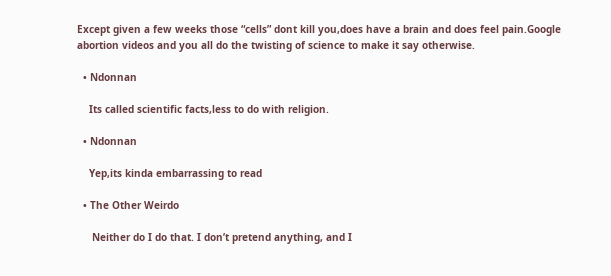Except given a few weeks those “cells” dont kill you,does have a brain and does feel pain.Google abortion videos and you all do the twisting of science to make it say otherwise.

  • Ndonnan

    Its called scientific facts,less to do with religion.

  • Ndonnan

    Yep,its kinda embarrassing to read

  • The Other Weirdo

     Neither do I do that. I don’t pretend anything, and I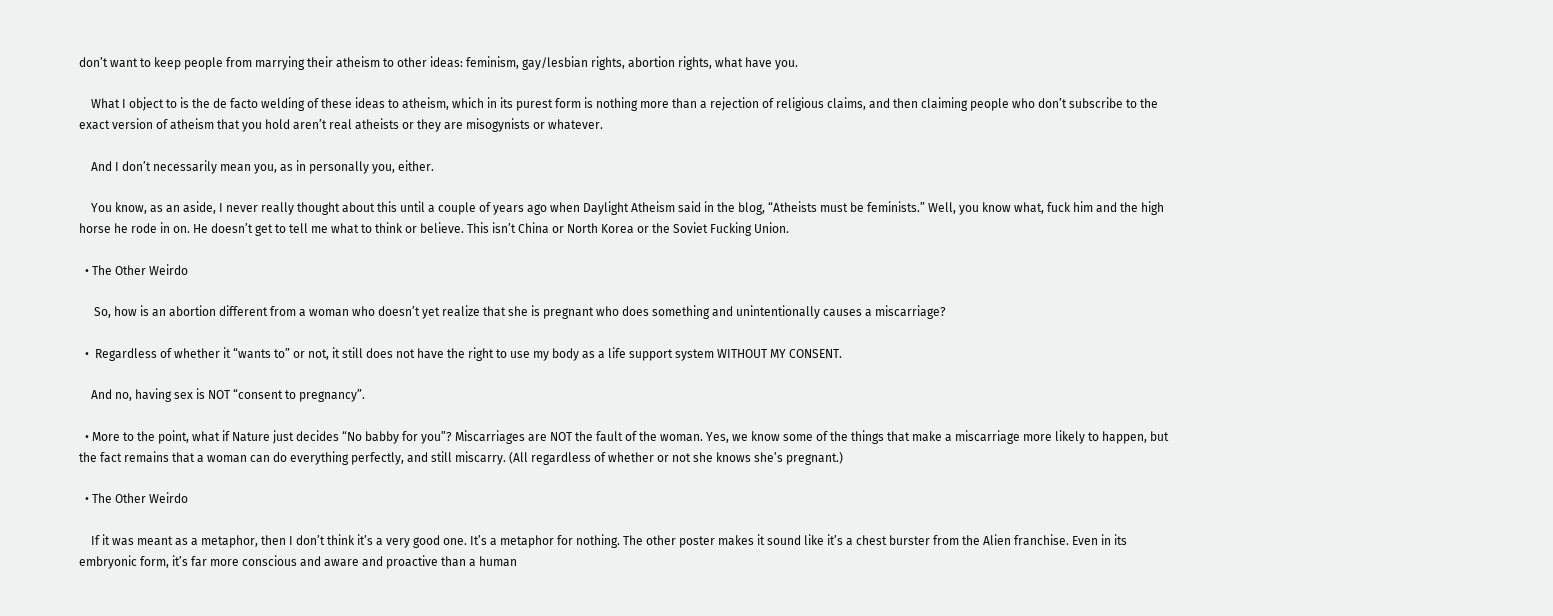don’t want to keep people from marrying their atheism to other ideas: feminism, gay/lesbian rights, abortion rights, what have you.

    What I object to is the de facto welding of these ideas to atheism, which in its purest form is nothing more than a rejection of religious claims, and then claiming people who don’t subscribe to the exact version of atheism that you hold aren’t real atheists or they are misogynists or whatever.

    And I don’t necessarily mean you, as in personally you, either.

    You know, as an aside, I never really thought about this until a couple of years ago when Daylight Atheism said in the blog, “Atheists must be feminists.” Well, you know what, fuck him and the high horse he rode in on. He doesn’t get to tell me what to think or believe. This isn’t China or North Korea or the Soviet Fucking Union.

  • The Other Weirdo

     So, how is an abortion different from a woman who doesn’t yet realize that she is pregnant who does something and unintentionally causes a miscarriage?

  •  Regardless of whether it “wants to” or not, it still does not have the right to use my body as a life support system WITHOUT MY CONSENT.

    And no, having sex is NOT “consent to pregnancy”.

  • More to the point, what if Nature just decides “No babby for you”? Miscarriages are NOT the fault of the woman. Yes, we know some of the things that make a miscarriage more likely to happen, but the fact remains that a woman can do everything perfectly, and still miscarry. (All regardless of whether or not she knows she’s pregnant.)

  • The Other Weirdo

    If it was meant as a metaphor, then I don’t think it’s a very good one. It’s a metaphor for nothing. The other poster makes it sound like it’s a chest burster from the Alien franchise. Even in its embryonic form, it’s far more conscious and aware and proactive than a human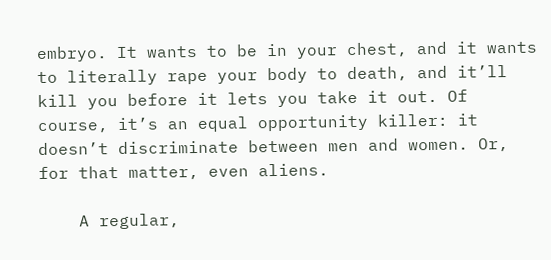embryo. It wants to be in your chest, and it wants to literally rape your body to death, and it’ll kill you before it lets you take it out. Of course, it’s an equal opportunity killer: it doesn’t discriminate between men and women. Or, for that matter, even aliens.

    A regular,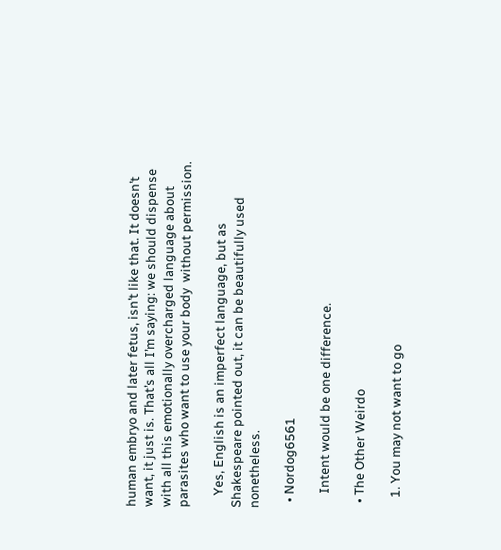human embryo and later fetus, isn’t like that. It doesn’t want, it just is. That’s all I’m saying: we should dispense with all this emotionally overcharged language about parasites who want to use your body  without permission.

    Yes, English is an imperfect language, but as Shakespeare pointed out, it can be beautifully used nonetheless.

  • Nordog6561

     Intent would be one difference.

  • The Other Weirdo

    1. You may not want to go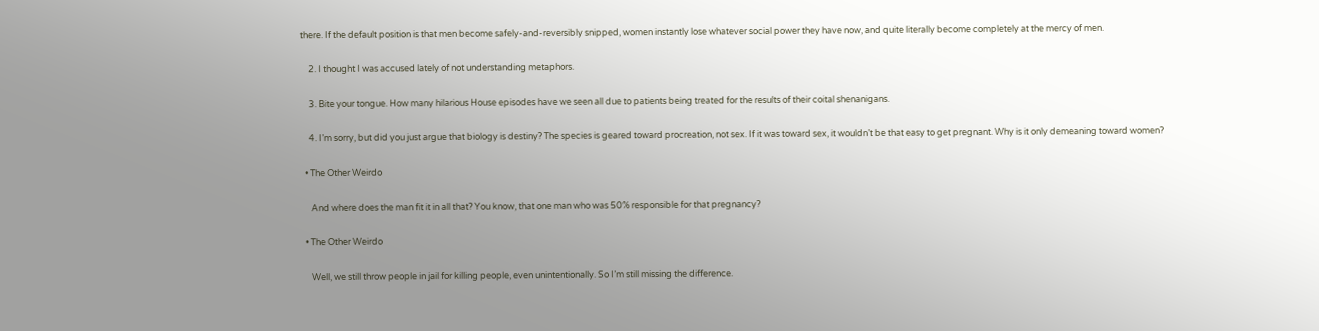there. If the default position is that men become safely-and-reversibly snipped, women instantly lose whatever social power they have now, and quite literally become completely at the mercy of men.

    2. I thought I was accused lately of not understanding metaphors.

    3. Bite your tongue. How many hilarious House episodes have we seen all due to patients being treated for the results of their coital shenanigans.

    4. I’m sorry, but did you just argue that biology is destiny? The species is geared toward procreation, not sex. If it was toward sex, it wouldn’t be that easy to get pregnant. Why is it only demeaning toward women?

  • The Other Weirdo

     And where does the man fit it in all that? You know, that one man who was 50% responsible for that pregnancy?

  • The Other Weirdo

     Well, we still throw people in jail for killing people, even unintentionally. So I’m still missing the difference.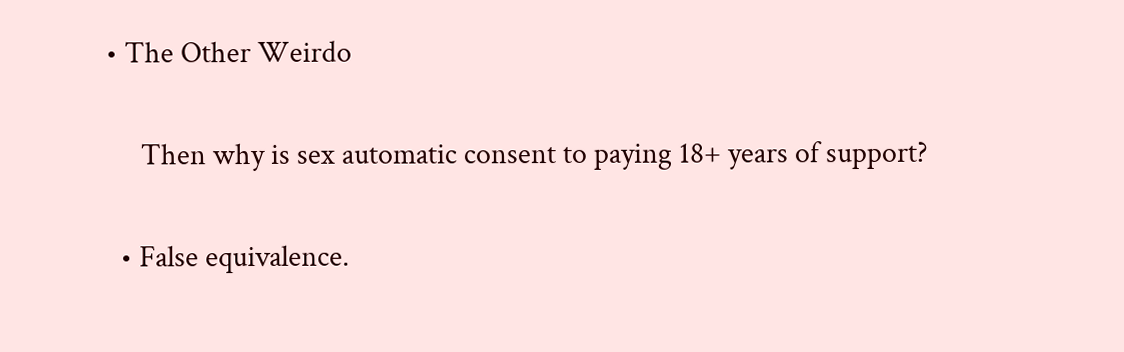• The Other Weirdo

     Then why is sex automatic consent to paying 18+ years of support?

  • False equivalence.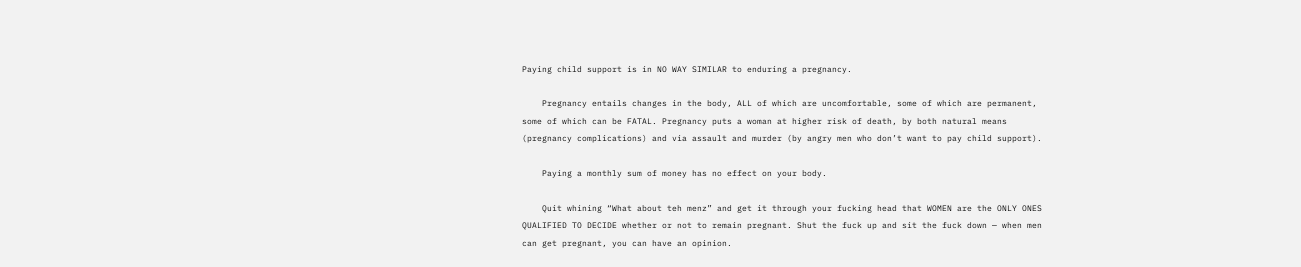Paying child support is in NO WAY SIMILAR to enduring a pregnancy.

    Pregnancy entails changes in the body, ALL of which are uncomfortable, some of which are permanent, some of which can be FATAL. Pregnancy puts a woman at higher risk of death, by both natural means (pregnancy complications) and via assault and murder (by angry men who don’t want to pay child support).

    Paying a monthly sum of money has no effect on your body.

    Quit whining “What about teh menz” and get it through your fucking head that WOMEN are the ONLY ONES QUALIFIED TO DECIDE whether or not to remain pregnant. Shut the fuck up and sit the fuck down — when men can get pregnant, you can have an opinion.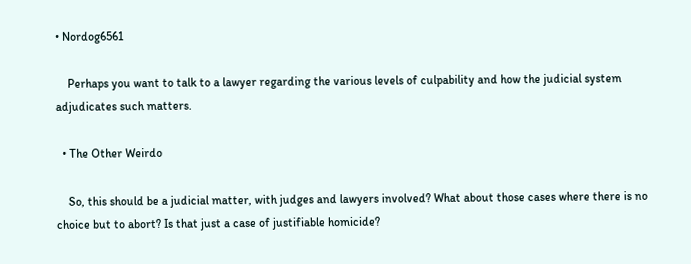• Nordog6561

    Perhaps you want to talk to a lawyer regarding the various levels of culpability and how the judicial system adjudicates such matters.

  • The Other Weirdo

    So, this should be a judicial matter, with judges and lawyers involved? What about those cases where there is no choice but to abort? Is that just a case of justifiable homicide?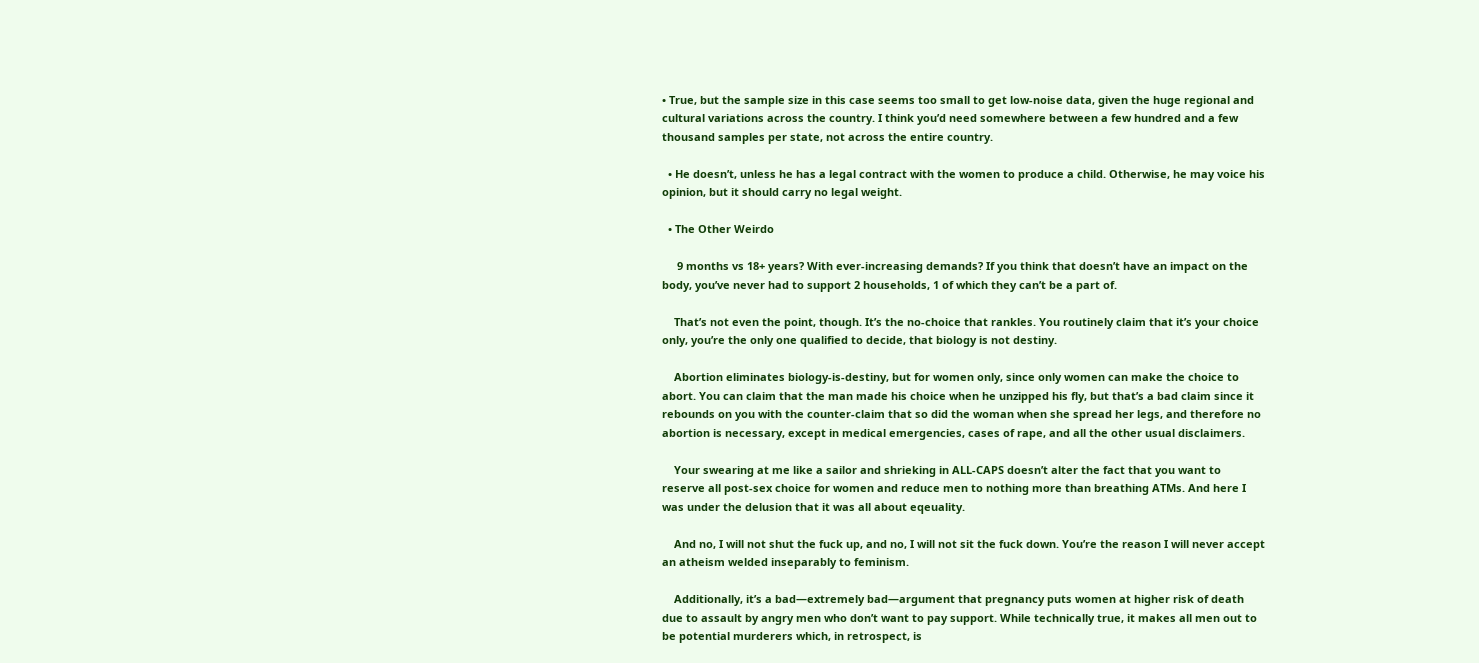• True, but the sample size in this case seems too small to get low-noise data, given the huge regional and cultural variations across the country. I think you’d need somewhere between a few hundred and a few thousand samples per state, not across the entire country.

  • He doesn’t, unless he has a legal contract with the women to produce a child. Otherwise, he may voice his opinion, but it should carry no legal weight.

  • The Other Weirdo

     9 months vs 18+ years? With ever-increasing demands? If you think that doesn’t have an impact on the body, you’ve never had to support 2 households, 1 of which they can’t be a part of.

    That’s not even the point, though. It’s the no-choice that rankles. You routinely claim that it’s your choice only, you’re the only one qualified to decide, that biology is not destiny.

    Abortion eliminates biology-is-destiny, but for women only, since only women can make the choice to abort. You can claim that the man made his choice when he unzipped his fly, but that’s a bad claim since it rebounds on you with the counter-claim that so did the woman when she spread her legs, and therefore no abortion is necessary, except in medical emergencies, cases of rape, and all the other usual disclaimers.

    Your swearing at me like a sailor and shrieking in ALL-CAPS doesn’t alter the fact that you want to reserve all post-sex choice for women and reduce men to nothing more than breathing ATMs. And here I was under the delusion that it was all about eqeuality.

    And no, I will not shut the fuck up, and no, I will not sit the fuck down. You’re the reason I will never accept an atheism welded inseparably to feminism.

    Additionally, it’s a bad—extremely bad—argument that pregnancy puts women at higher risk of death due to assault by angry men who don’t want to pay support. While technically true, it makes all men out to be potential murderers which, in retrospect, is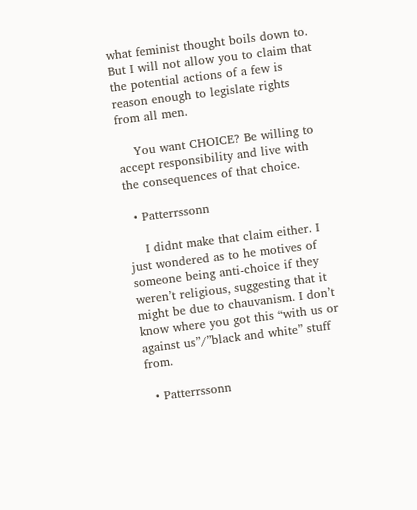what feminist thought boils down to. But I will not allow you to claim that the potential actions of a few is reason enough to legislate rights from all men.

    You want CHOICE? Be willing to accept responsibility and live with the consequences of that choice.

  • Patterrssonn

    I didnt make that claim either. I just wondered as to he motives of someone being anti-choice if they weren’t religious, suggesting that it might be due to chauvanism. I don’t know where you got this “with us or against us”/”black and white” stuff from.

  • Patterrssonn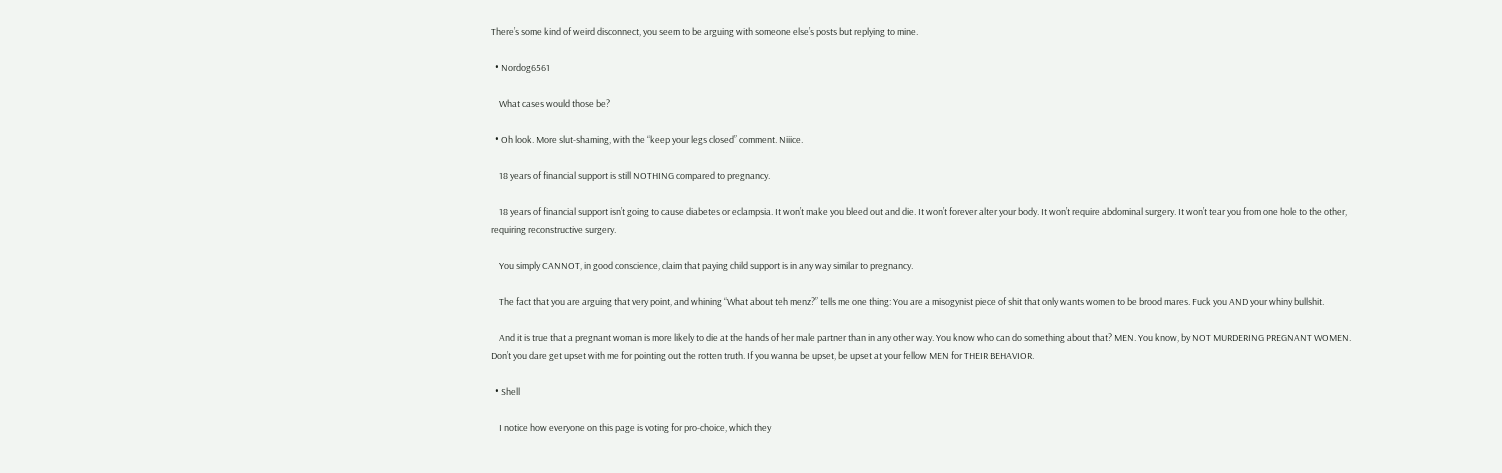There’s some kind of weird disconnect, you seem to be arguing with someone else’s posts but replying to mine.

  • Nordog6561

    What cases would those be?

  • Oh look. More slut-shaming, with the “keep your legs closed” comment. Niiice.

    18 years of financial support is still NOTHING compared to pregnancy.

    18 years of financial support isn’t going to cause diabetes or eclampsia. It won’t make you bleed out and die. It won’t forever alter your body. It won’t require abdominal surgery. It won’t tear you from one hole to the other, requiring reconstructive surgery.

    You simply CANNOT, in good conscience, claim that paying child support is in any way similar to pregnancy.

    The fact that you are arguing that very point, and whining “What about teh menz?” tells me one thing: You are a misogynist piece of shit that only wants women to be brood mares. Fuck you AND your whiny bullshit.

    And it is true that a pregnant woman is more likely to die at the hands of her male partner than in any other way. You know who can do something about that? MEN. You know, by NOT MURDERING PREGNANT WOMEN. Don’t you dare get upset with me for pointing out the rotten truth. If you wanna be upset, be upset at your fellow MEN for THEIR BEHAVIOR.

  • Shell

    I notice how everyone on this page is voting for pro-choice, which they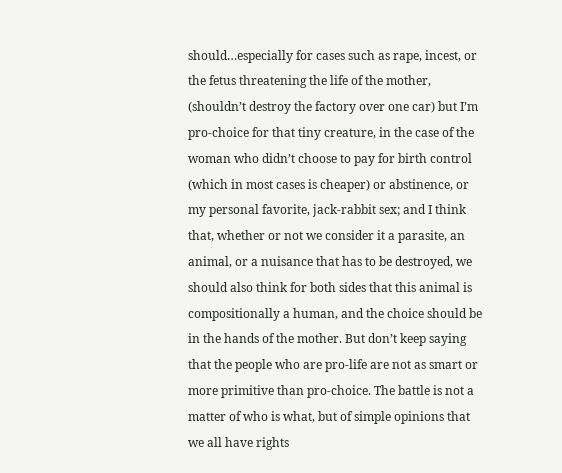should…especially for cases such as rape, incest, or the fetus threatening the life of the mother, (shouldn’t destroy the factory over one car) but I’m pro-choice for that tiny creature, in the case of the woman who didn’t choose to pay for birth control (which in most cases is cheaper) or abstinence, or my personal favorite, jack-rabbit sex; and I think that, whether or not we consider it a parasite, an animal, or a nuisance that has to be destroyed, we should also think for both sides that this animal is compositionally a human, and the choice should be in the hands of the mother. But don’t keep saying that the people who are pro-life are not as smart or more primitive than pro-choice. The battle is not a matter of who is what, but of simple opinions that we all have rights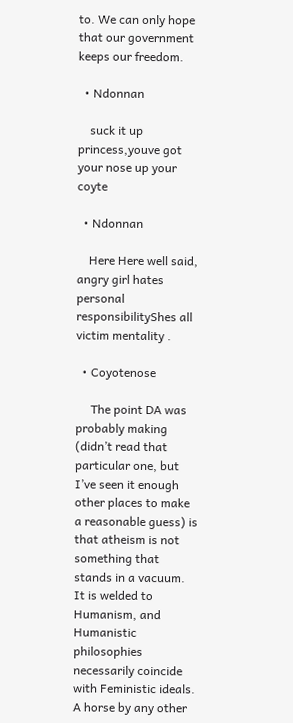to. We can only hope that our government keeps our freedom.

  • Ndonnan

    suck it up princess,youve got your nose up your coyte

  • Ndonnan

    Here Here well said, angry girl hates personal responsibilityShes all victim mentality .

  • Coyotenose

     The point DA was probably making (didn’t read that particular one, but I’ve seen it enough other places to make a reasonable guess) is that atheism is not something that stands in a vacuum. It is welded to Humanism, and Humanistic philosophies necessarily coincide with Feministic ideals. A horse by any other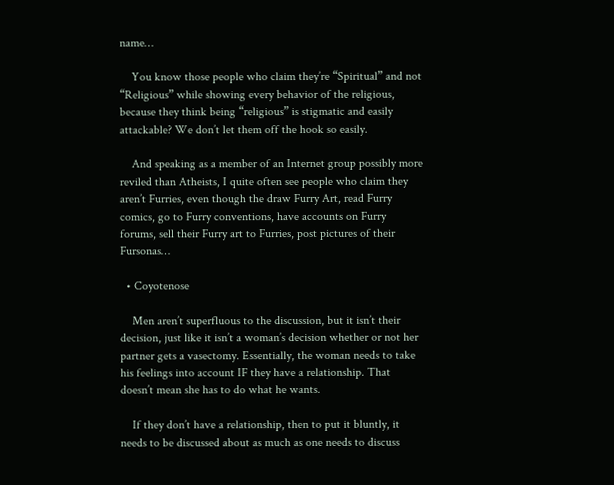name…

    You know those people who claim they’re “Spiritual” and not “Religious” while showing every behavior of the religious, because they think being “religious” is stigmatic and easily attackable? We don’t let them off the hook so easily.

    And speaking as a member of an Internet group possibly more reviled than Atheists, I quite often see people who claim they aren’t Furries, even though the draw Furry Art, read Furry comics, go to Furry conventions, have accounts on Furry forums, sell their Furry art to Furries, post pictures of their Fursonas…

  • Coyotenose

    Men aren’t superfluous to the discussion, but it isn’t their decision, just like it isn’t a woman’s decision whether or not her partner gets a vasectomy. Essentially, the woman needs to take his feelings into account IF they have a relationship. That doesn’t mean she has to do what he wants.

    If they don’t have a relationship, then to put it bluntly, it needs to be discussed about as much as one needs to discuss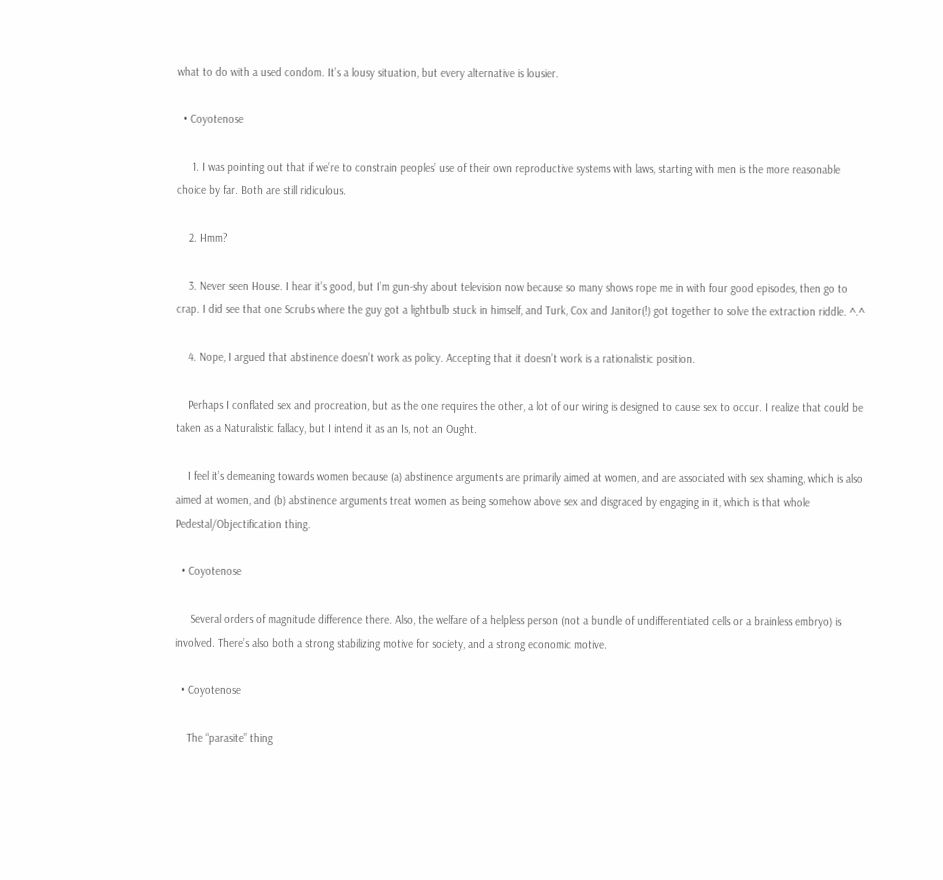what to do with a used condom. It’s a lousy situation, but every alternative is lousier.

  • Coyotenose

     1. I was pointing out that if we’re to constrain peoples’ use of their own reproductive systems with laws, starting with men is the more reasonable choice by far. Both are still ridiculous.

    2. Hmm?

    3. Never seen House. I hear it’s good, but I’m gun-shy about television now because so many shows rope me in with four good episodes, then go to crap. I did see that one Scrubs where the guy got a lightbulb stuck in himself, and Turk, Cox and Janitor(!) got together to solve the extraction riddle. ^.^

    4. Nope, I argued that abstinence doesn’t work as policy. Accepting that it doesn’t work is a rationalistic position.

    Perhaps I conflated sex and procreation, but as the one requires the other, a lot of our wiring is designed to cause sex to occur. I realize that could be taken as a Naturalistic fallacy, but I intend it as an Is, not an Ought.

    I feel it’s demeaning towards women because (a) abstinence arguments are primarily aimed at women, and are associated with sex shaming, which is also aimed at women, and (b) abstinence arguments treat women as being somehow above sex and disgraced by engaging in it, which is that whole Pedestal/Objectification thing.

  • Coyotenose

     Several orders of magnitude difference there. Also, the welfare of a helpless person (not a bundle of undifferentiated cells or a brainless embryo) is involved. There’s also both a strong stabilizing motive for society, and a strong economic motive.

  • Coyotenose

    The “parasite” thing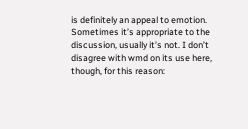is definitely an appeal to emotion. Sometimes it’s appropriate to the discussion, usually it’s not. I don’t disagree with wmd on its use here, though, for this reason: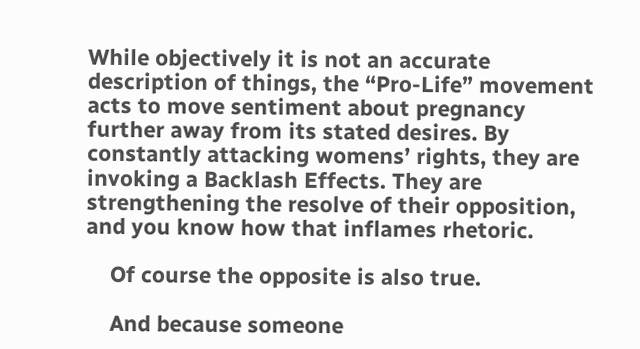While objectively it is not an accurate description of things, the “Pro-Life” movement acts to move sentiment about pregnancy further away from its stated desires. By constantly attacking womens’ rights, they are invoking a Backlash Effects. They are strengthening the resolve of their opposition, and you know how that inflames rhetoric.

    Of course the opposite is also true.

    And because someone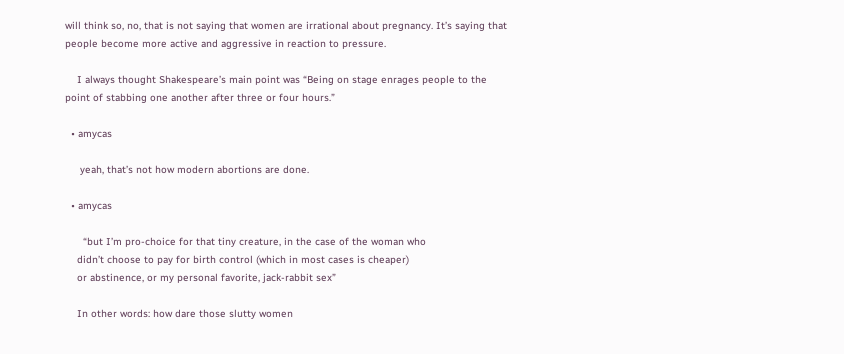will think so, no, that is not saying that women are irrational about pregnancy. It’s saying that people become more active and aggressive in reaction to pressure.

    I always thought Shakespeare’s main point was “Being on stage enrages people to the point of stabbing one another after three or four hours.”

  • amycas

     yeah, that’s not how modern abortions are done.

  • amycas

      “but I’m pro-choice for that tiny creature, in the case of the woman who
    didn’t choose to pay for birth control (which in most cases is cheaper)
    or abstinence, or my personal favorite, jack-rabbit sex”

    In other words: how dare those slutty women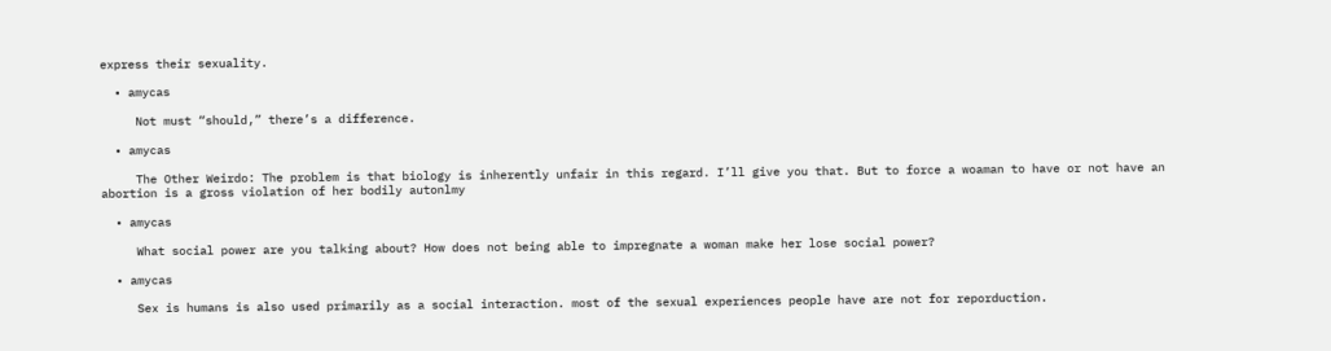express their sexuality.

  • amycas

     Not must “should,” there’s a difference.

  • amycas

     The Other Weirdo: The problem is that biology is inherently unfair in this regard. I’ll give you that. But to force a woaman to have or not have an abortion is a gross violation of her bodily autonlmy

  • amycas

     What social power are you talking about? How does not being able to impregnate a woman make her lose social power?

  • amycas

     Sex is humans is also used primarily as a social interaction. most of the sexual experiences people have are not for reporduction.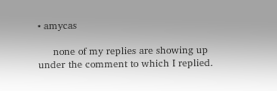• amycas

     none of my replies are showing up under the comment to which I replied.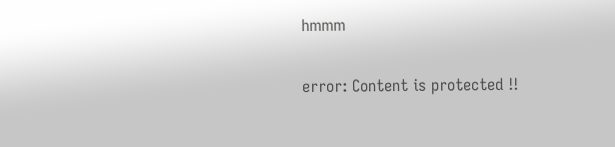hmmm

error: Content is protected !!